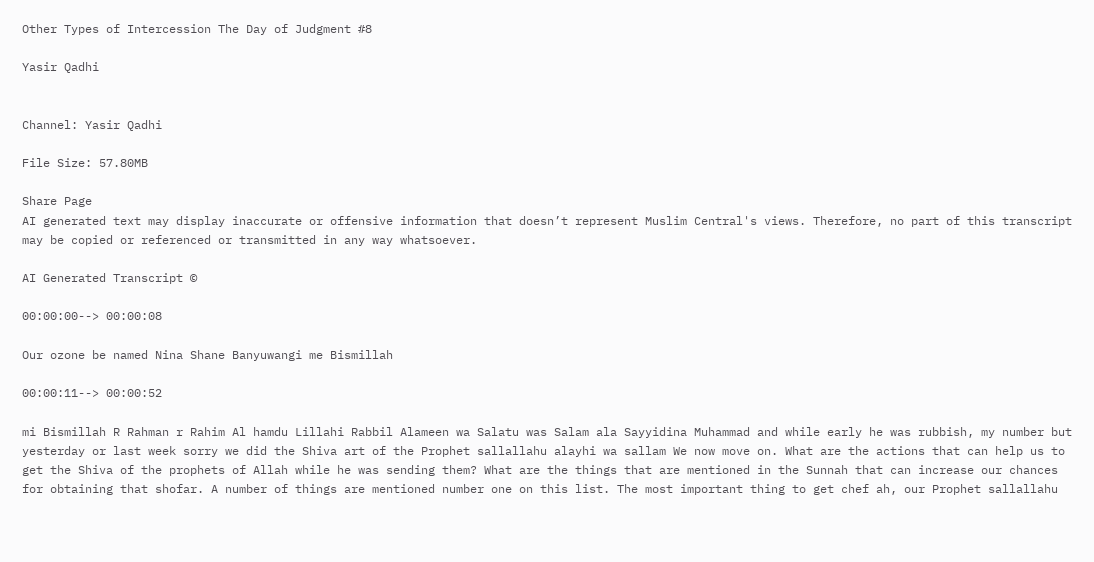Other Types of Intercession The Day of Judgment #8

Yasir Qadhi


Channel: Yasir Qadhi

File Size: 57.80MB

Share Page
AI generated text may display inaccurate or offensive information that doesn’t represent Muslim Central's views. Therefore, no part of this transcript may be copied or referenced or transmitted in any way whatsoever.

AI Generated Transcript ©

00:00:00--> 00:00:08

Our ozone be named Nina Shane Banyuwangi me Bismillah

00:00:11--> 00:00:52

mi Bismillah R Rahman r Rahim Al hamdu Lillahi Rabbil Alameen wa Salatu was Salam ala Sayyidina Muhammad and while early he was rubbish, my number but yesterday or last week sorry we did the Shiva art of the Prophet sallallahu alayhi wa sallam We now move on. What are the actions that can help us to get the Shiva of the prophets of Allah while he was sending them? What are the things that are mentioned in the Sunnah that can increase our chances for obtaining that shofar. A number of things are mentioned number one on this list. The most important thing to get chef ah, our Prophet sallallahu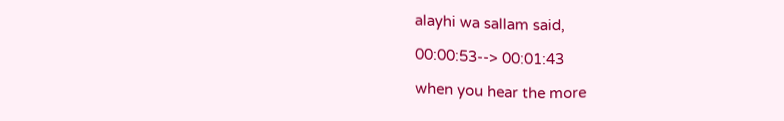alayhi wa sallam said,

00:00:53--> 00:01:43

when you hear the more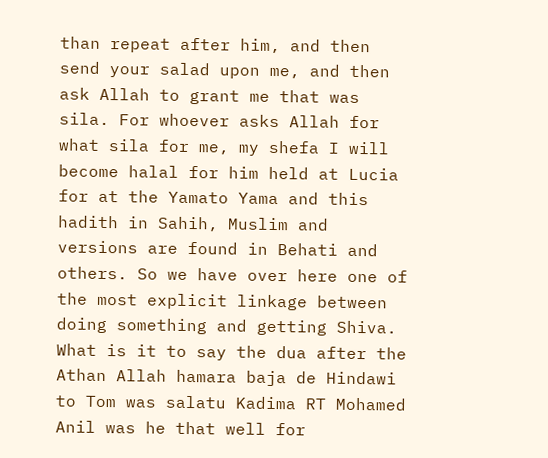than repeat after him, and then send your salad upon me, and then ask Allah to grant me that was sila. For whoever asks Allah for what sila for me, my shefa I will become halal for him held at Lucia for at the Yamato Yama and this hadith in Sahih, Muslim and versions are found in Behati and others. So we have over here one of the most explicit linkage between doing something and getting Shiva. What is it to say the dua after the Athan Allah hamara baja de Hindawi to Tom was salatu Kadima RT Mohamed Anil was he that well for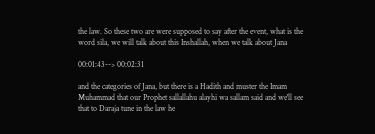the law. So these two are were supposed to say after the event, what is the word sila, we will talk about this Inshallah, when we talk about Jana

00:01:43--> 00:02:31

and the categories of Jana, but there is a Hadith and muster the Imam Muhammad that our Prophet sallallahu alayhi wa sallam said and we'll see that to Daraja tune in the law he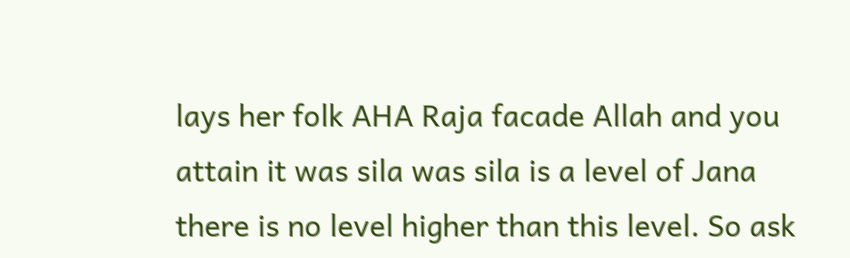lays her folk AHA Raja facade Allah and you attain it was sila was sila is a level of Jana there is no level higher than this level. So ask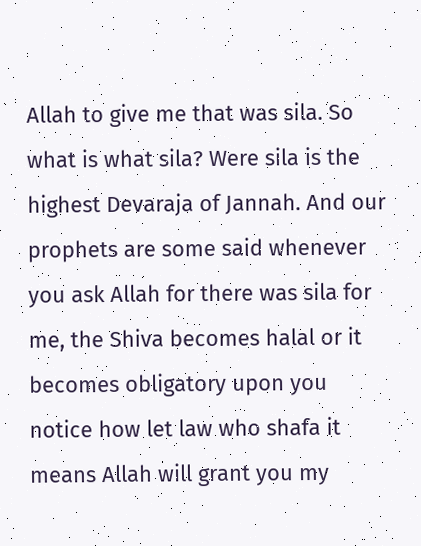Allah to give me that was sila. So what is what sila? Were sila is the highest Devaraja of Jannah. And our prophets are some said whenever you ask Allah for there was sila for me, the Shiva becomes halal or it becomes obligatory upon you notice how let law who shafa it means Allah will grant you my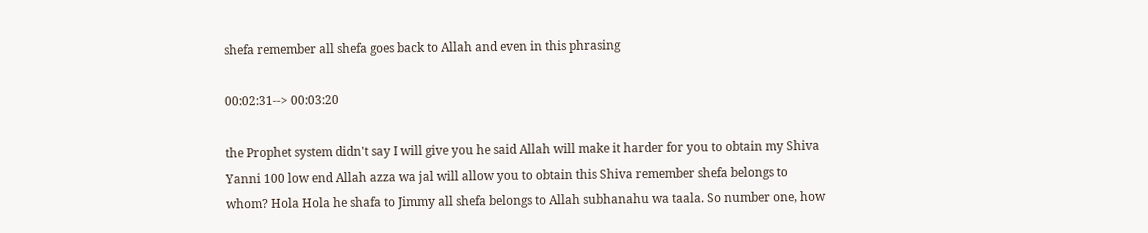shefa remember all shefa goes back to Allah and even in this phrasing

00:02:31--> 00:03:20

the Prophet system didn't say I will give you he said Allah will make it harder for you to obtain my Shiva Yanni 100 low end Allah azza wa jal will allow you to obtain this Shiva remember shefa belongs to whom? Hola Hola he shafa to Jimmy all shefa belongs to Allah subhanahu wa taala. So number one, how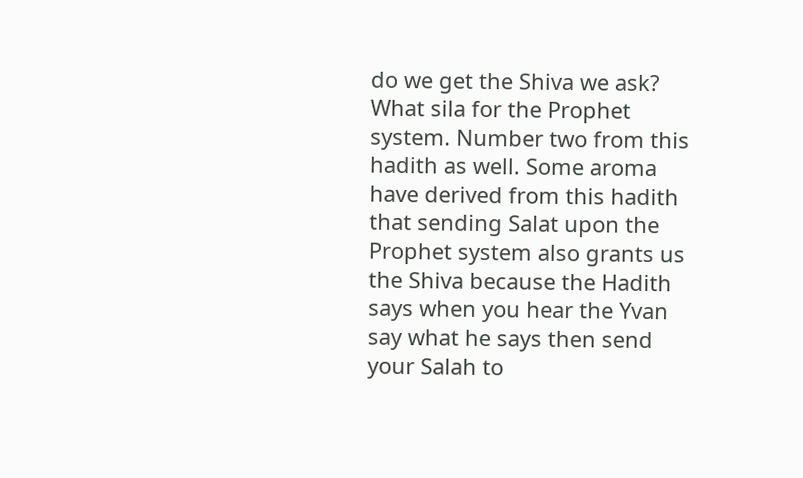do we get the Shiva we ask? What sila for the Prophet system. Number two from this hadith as well. Some aroma have derived from this hadith that sending Salat upon the Prophet system also grants us the Shiva because the Hadith says when you hear the Yvan say what he says then send your Salah to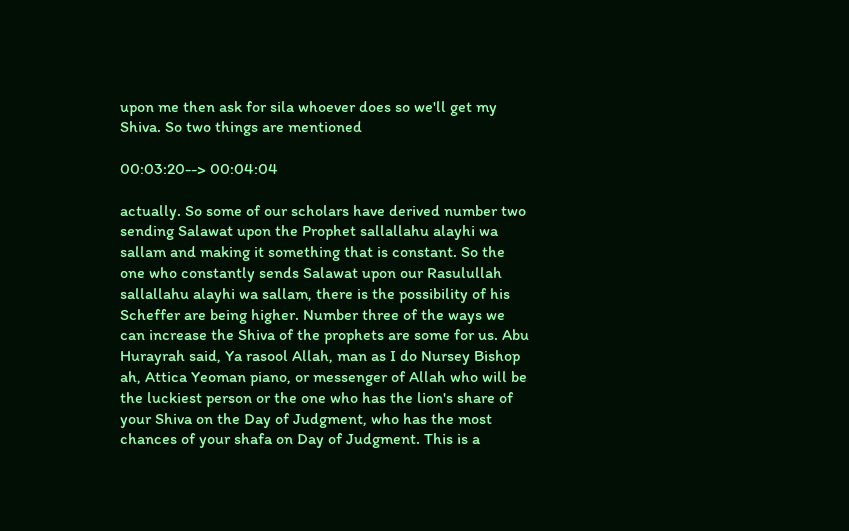upon me then ask for sila whoever does so we'll get my Shiva. So two things are mentioned

00:03:20--> 00:04:04

actually. So some of our scholars have derived number two sending Salawat upon the Prophet sallallahu alayhi wa sallam and making it something that is constant. So the one who constantly sends Salawat upon our Rasulullah sallallahu alayhi wa sallam, there is the possibility of his Scheffer are being higher. Number three of the ways we can increase the Shiva of the prophets are some for us. Abu Hurayrah said, Ya rasool Allah, man as I do Nursey Bishop ah, Attica Yeoman piano, or messenger of Allah who will be the luckiest person or the one who has the lion's share of your Shiva on the Day of Judgment, who has the most chances of your shafa on Day of Judgment. This is a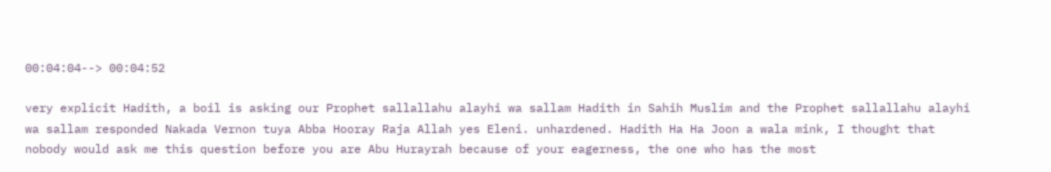00:04:04--> 00:04:52

very explicit Hadith, a boil is asking our Prophet sallallahu alayhi wa sallam Hadith in Sahih Muslim and the Prophet sallallahu alayhi wa sallam responded Nakada Vernon tuya Abba Hooray Raja Allah yes Eleni. unhardened. Hadith Ha Ha Joon a wala mink, I thought that nobody would ask me this question before you are Abu Hurayrah because of your eagerness, the one who has the most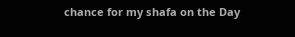chance for my shafa on the Day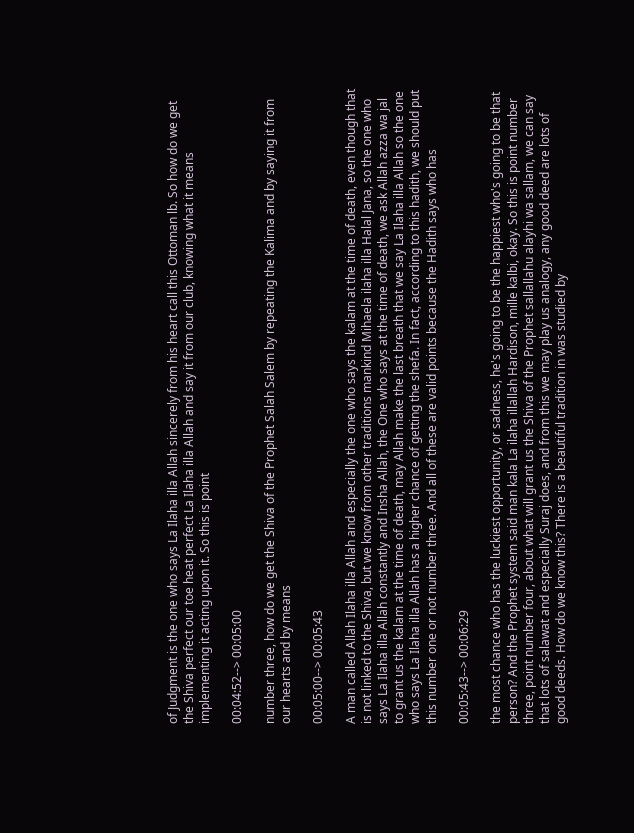of Judgment is the one who says La Ilaha illa Allah sincerely from his heart call this Ottoman lb. So how do we get the Shiva perfect our toe heat perfect La Ilaha illa Allah and say it from our club, knowing what it means implementing it acting upon it. So this is point

00:04:52--> 00:05:00

number three, how do we get the Shiva of the Prophet Salah Salem by repeating the Kalima and by saying it from our hearts and by means

00:05:00--> 00:05:43

A man called Allah Ilaha illa Allah and especially the one who says the kalam at the time of death, even though that is not linked to the Shiva, but we know from other traditions mankind Mihaela ilaha illa Halal Jana, so the one who says La Ilaha illa Allah constantly and Insha Allah, the One who says at the time of death, we ask Allah azza wa jal to grant us the kalam at the time of death, may Allah make the last breath that we say La Ilaha illa Allah so the one who says La Ilaha illa Allah has a higher chance of getting the shefa. In fact, according to this hadith, we should put this number one or not number three. And all of these are valid points because the Hadith says who has

00:05:43--> 00:06:29

the most chance who has the luckiest opportunity, or sadness, he's going to be the happiest who's going to be that person? And the Prophet system said man kala La ilaha illallah Hardison, mille kalbi, okay. So this is point number three, point number four, about what will grant us the Shiva of the Prophet sallallahu alayhi wa sallam, we can say that lots of salawat and especially Suraj does, and from this we may play us analogy, any good deed are lots of good deeds. How do we know this? There is a beautiful tradition in was studied by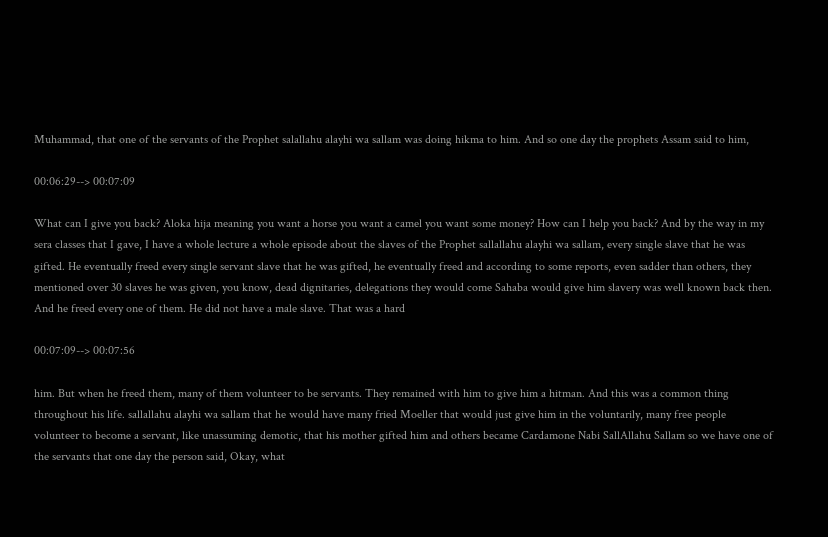Muhammad, that one of the servants of the Prophet salallahu alayhi wa sallam was doing hikma to him. And so one day the prophets Assam said to him,

00:06:29--> 00:07:09

What can I give you back? Aloka hija meaning you want a horse you want a camel you want some money? How can I help you back? And by the way in my sera classes that I gave, I have a whole lecture a whole episode about the slaves of the Prophet sallallahu alayhi wa sallam, every single slave that he was gifted. He eventually freed every single servant slave that he was gifted, he eventually freed and according to some reports, even sadder than others, they mentioned over 30 slaves he was given, you know, dead dignitaries, delegations they would come Sahaba would give him slavery was well known back then. And he freed every one of them. He did not have a male slave. That was a hard

00:07:09--> 00:07:56

him. But when he freed them, many of them volunteer to be servants. They remained with him to give him a hitman. And this was a common thing throughout his life. sallallahu alayhi wa sallam that he would have many fried Moeller that would just give him in the voluntarily, many free people volunteer to become a servant, like unassuming demotic, that his mother gifted him and others became Cardamone Nabi SallAllahu Sallam so we have one of the servants that one day the person said, Okay, what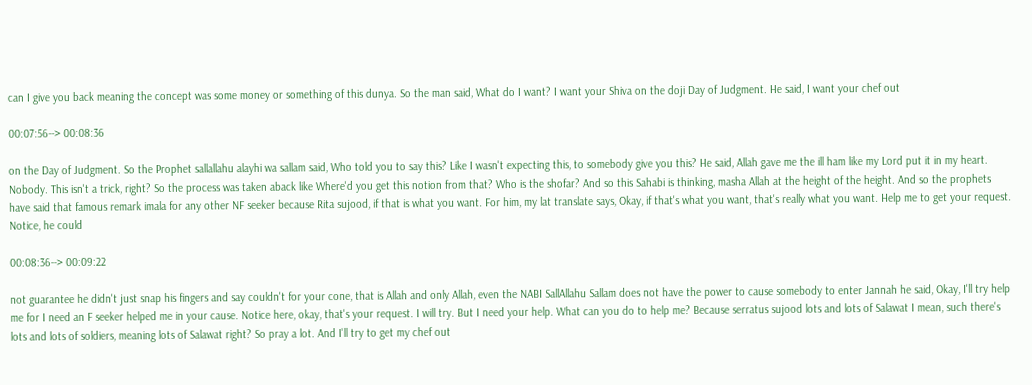can I give you back meaning the concept was some money or something of this dunya. So the man said, What do I want? I want your Shiva on the doji Day of Judgment. He said, I want your chef out

00:07:56--> 00:08:36

on the Day of Judgment. So the Prophet sallallahu alayhi wa sallam said, Who told you to say this? Like I wasn't expecting this, to somebody give you this? He said, Allah gave me the ill ham like my Lord put it in my heart. Nobody. This isn't a trick, right? So the process was taken aback like Where'd you get this notion from that? Who is the shofar? And so this Sahabi is thinking, masha Allah at the height of the height. And so the prophets have said that famous remark imala for any other NF seeker because Rita sujood, if that is what you want. For him, my lat translate says, Okay, if that's what you want, that's really what you want. Help me to get your request. Notice, he could

00:08:36--> 00:09:22

not guarantee he didn't just snap his fingers and say couldn't for your cone, that is Allah and only Allah, even the NABI SallAllahu Sallam does not have the power to cause somebody to enter Jannah he said, Okay, I'll try help me for I need an F seeker helped me in your cause. Notice here, okay, that's your request. I will try. But I need your help. What can you do to help me? Because serratus sujood lots and lots of Salawat I mean, such there's lots and lots of soldiers, meaning lots of Salawat right? So pray a lot. And I'll try to get my chef out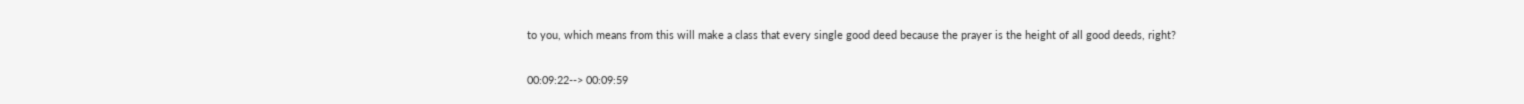to you, which means from this will make a class that every single good deed because the prayer is the height of all good deeds, right?

00:09:22--> 00:09:59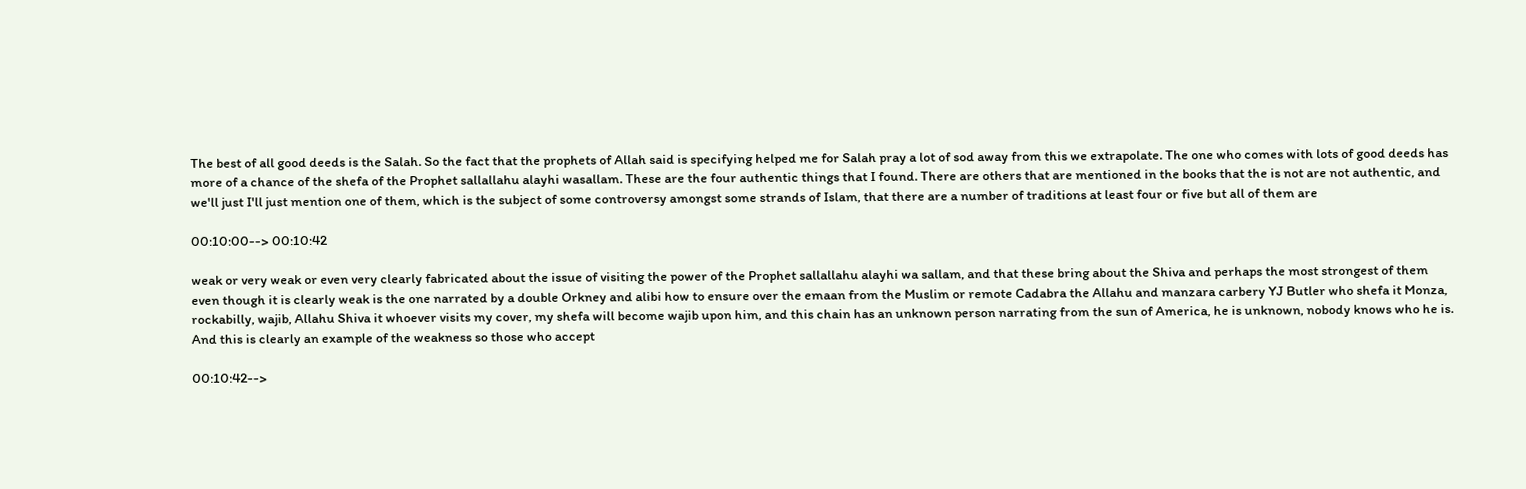The best of all good deeds is the Salah. So the fact that the prophets of Allah said is specifying helped me for Salah pray a lot of sod away from this we extrapolate. The one who comes with lots of good deeds has more of a chance of the shefa of the Prophet sallallahu alayhi wasallam. These are the four authentic things that I found. There are others that are mentioned in the books that the is not are not authentic, and we'll just I'll just mention one of them, which is the subject of some controversy amongst some strands of Islam, that there are a number of traditions at least four or five but all of them are

00:10:00--> 00:10:42

weak or very weak or even very clearly fabricated about the issue of visiting the power of the Prophet sallallahu alayhi wa sallam, and that these bring about the Shiva and perhaps the most strongest of them even though it is clearly weak is the one narrated by a double Orkney and alibi how to ensure over the emaan from the Muslim or remote Cadabra the Allahu and manzara carbery YJ Butler who shefa it Monza, rockabilly, wajib, Allahu Shiva it whoever visits my cover, my shefa will become wajib upon him, and this chain has an unknown person narrating from the sun of America, he is unknown, nobody knows who he is. And this is clearly an example of the weakness so those who accept

00:10:42-->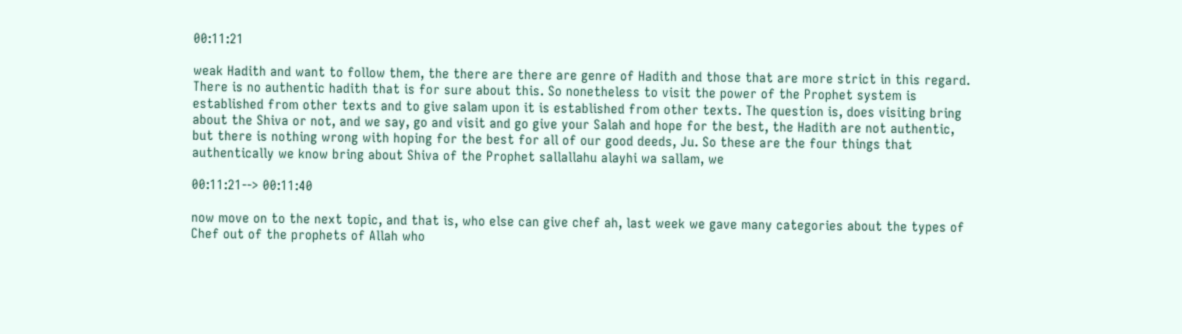00:11:21

weak Hadith and want to follow them, the there are there are genre of Hadith and those that are more strict in this regard. There is no authentic hadith that is for sure about this. So nonetheless to visit the power of the Prophet system is established from other texts and to give salam upon it is established from other texts. The question is, does visiting bring about the Shiva or not, and we say, go and visit and go give your Salah and hope for the best, the Hadith are not authentic, but there is nothing wrong with hoping for the best for all of our good deeds, Ju. So these are the four things that authentically we know bring about Shiva of the Prophet sallallahu alayhi wa sallam, we

00:11:21--> 00:11:40

now move on to the next topic, and that is, who else can give chef ah, last week we gave many categories about the types of Chef out of the prophets of Allah who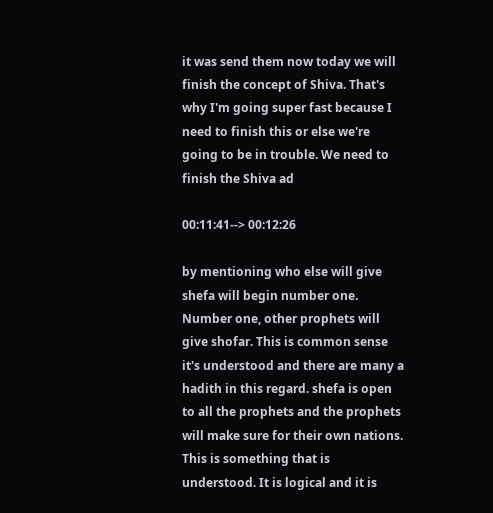it was send them now today we will finish the concept of Shiva. That's why I'm going super fast because I need to finish this or else we're going to be in trouble. We need to finish the Shiva ad

00:11:41--> 00:12:26

by mentioning who else will give shefa will begin number one. Number one, other prophets will give shofar. This is common sense it's understood and there are many a hadith in this regard. shefa is open to all the prophets and the prophets will make sure for their own nations. This is something that is understood. It is logical and it is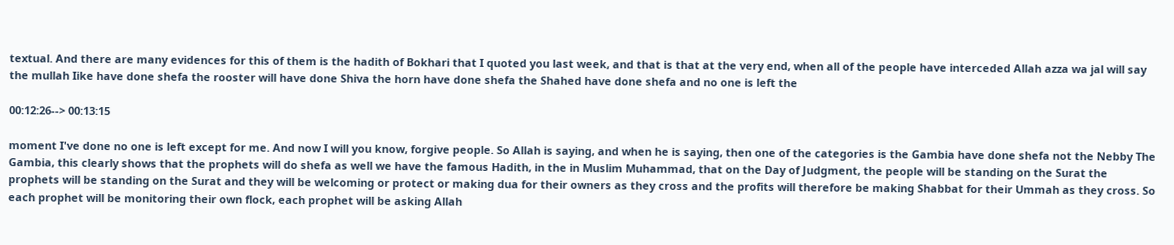textual. And there are many evidences for this of them is the hadith of Bokhari that I quoted you last week, and that is that at the very end, when all of the people have interceded Allah azza wa jal will say the mullah Iike have done shefa the rooster will have done Shiva the horn have done shefa the Shahed have done shefa and no one is left the

00:12:26--> 00:13:15

moment I've done no one is left except for me. And now I will you know, forgive people. So Allah is saying, and when he is saying, then one of the categories is the Gambia have done shefa not the Nebby The Gambia, this clearly shows that the prophets will do shefa as well we have the famous Hadith, in the in Muslim Muhammad, that on the Day of Judgment, the people will be standing on the Surat the prophets will be standing on the Surat and they will be welcoming or protect or making dua for their owners as they cross and the profits will therefore be making Shabbat for their Ummah as they cross. So each prophet will be monitoring their own flock, each prophet will be asking Allah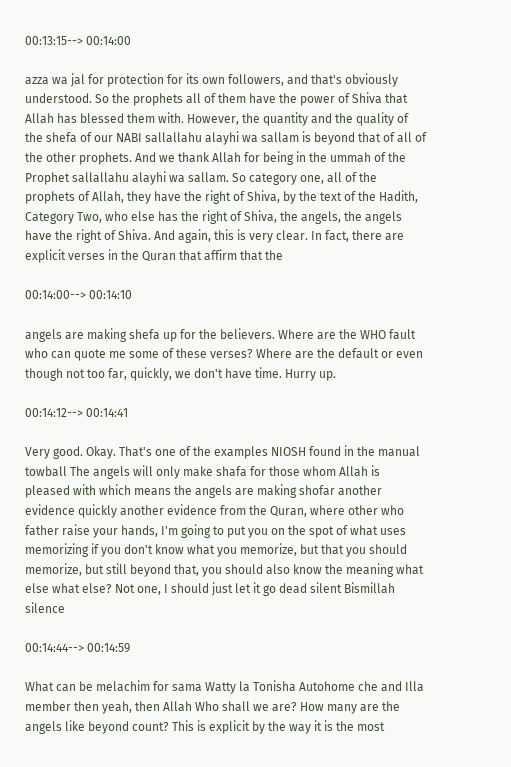00:13:15--> 00:14:00

azza wa jal for protection for its own followers, and that's obviously understood. So the prophets all of them have the power of Shiva that Allah has blessed them with. However, the quantity and the quality of the shefa of our NABI sallallahu alayhi wa sallam is beyond that of all of the other prophets. And we thank Allah for being in the ummah of the Prophet sallallahu alayhi wa sallam. So category one, all of the prophets of Allah, they have the right of Shiva, by the text of the Hadith, Category Two, who else has the right of Shiva, the angels, the angels have the right of Shiva. And again, this is very clear. In fact, there are explicit verses in the Quran that affirm that the

00:14:00--> 00:14:10

angels are making shefa up for the believers. Where are the WHO fault who can quote me some of these verses? Where are the default or even though not too far, quickly, we don't have time. Hurry up.

00:14:12--> 00:14:41

Very good. Okay. That's one of the examples NIOSH found in the manual towball The angels will only make shafa for those whom Allah is pleased with which means the angels are making shofar another evidence quickly another evidence from the Quran, where other who father raise your hands, I'm going to put you on the spot of what uses memorizing if you don't know what you memorize, but that you should memorize, but still beyond that, you should also know the meaning what else what else? Not one, I should just let it go dead silent Bismillah silence

00:14:44--> 00:14:59

What can be melachim for sama Watty la Tonisha Autohome che and Illa member then yeah, then Allah Who shall we are? How many are the angels like beyond count? This is explicit by the way it is the most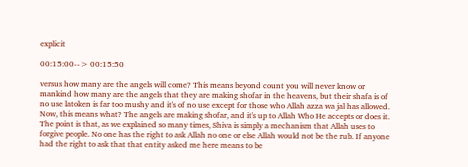explicit

00:15:00--> 00:15:50

versus how many are the angels will come? This means beyond count you will never know or mankind how many are the angels that they are making shofar in the heavens, but their shafa is of no use latoken is far too mushy and it's of no use except for those who Allah azza wa jal has allowed. Now, this means what? The angels are making shofar, and it's up to Allah Who He accepts or does it. The point is that, as we explained so many times, Shiva is simply a mechanism that Allah uses to forgive people. No one has the right to ask Allah no one or else Allah would not be the rub. If anyone had the right to ask that that entity asked me here means to be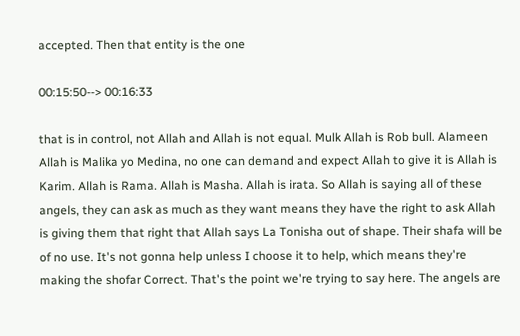accepted. Then that entity is the one

00:15:50--> 00:16:33

that is in control, not Allah and Allah is not equal. Mulk Allah is Rob bull. Alameen Allah is Malika yo Medina, no one can demand and expect Allah to give it is Allah is Karim. Allah is Rama. Allah is Masha. Allah is irata. So Allah is saying all of these angels, they can ask as much as they want means they have the right to ask Allah is giving them that right that Allah says La Tonisha out of shape. Their shafa will be of no use. It's not gonna help unless I choose it to help, which means they're making the shofar Correct. That's the point we're trying to say here. The angels are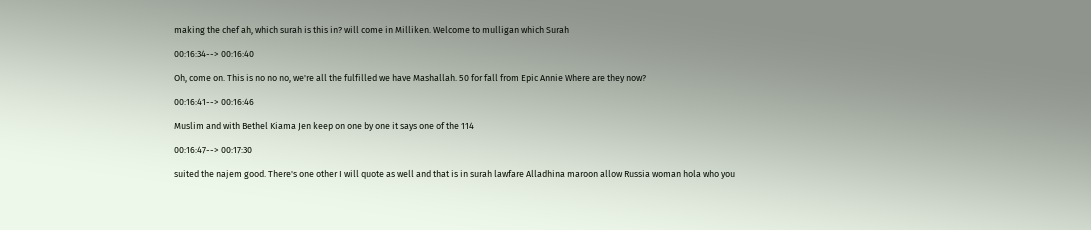making the chef ah, which surah is this in? will come in Milliken. Welcome to mulligan which Surah

00:16:34--> 00:16:40

Oh, come on. This is no no no, we're all the fulfilled we have Mashallah. 50 for fall from Epic Annie Where are they now?

00:16:41--> 00:16:46

Muslim and with Bethel Kiama Jen keep on one by one it says one of the 114

00:16:47--> 00:17:30

suited the najem good. There's one other I will quote as well and that is in surah lawfare Alladhina maroon allow Russia woman hola who you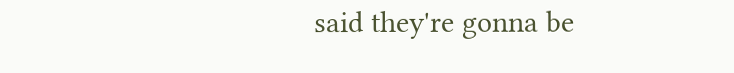said they're gonna be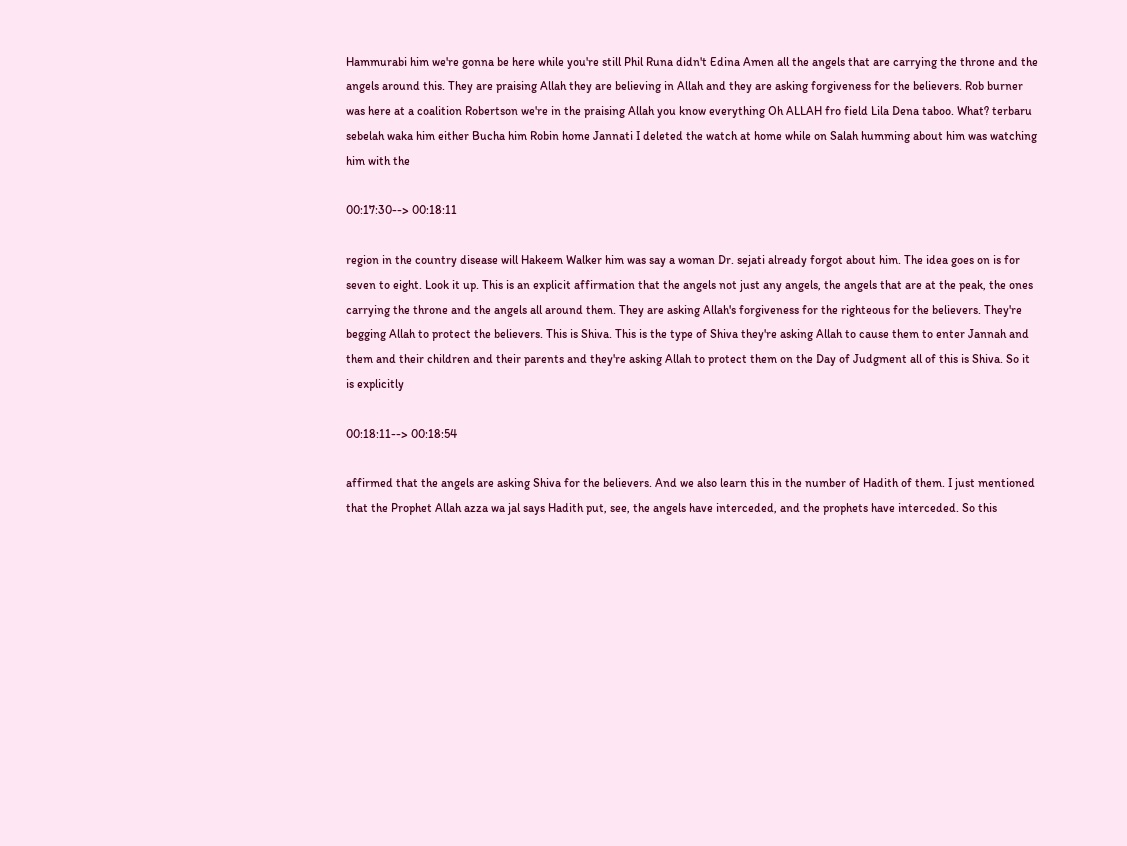Hammurabi him we're gonna be here while you're still Phil Runa didn't Edina Amen all the angels that are carrying the throne and the angels around this. They are praising Allah they are believing in Allah and they are asking forgiveness for the believers. Rob burner was here at a coalition Robertson we're in the praising Allah you know everything Oh ALLAH fro field Lila Dena taboo. What? terbaru sebelah waka him either Bucha him Robin home Jannati I deleted the watch at home while on Salah humming about him was watching him with the

00:17:30--> 00:18:11

region in the country disease will Hakeem Walker him was say a woman Dr. sejati already forgot about him. The idea goes on is for seven to eight. Look it up. This is an explicit affirmation that the angels not just any angels, the angels that are at the peak, the ones carrying the throne and the angels all around them. They are asking Allah's forgiveness for the righteous for the believers. They're begging Allah to protect the believers. This is Shiva. This is the type of Shiva they're asking Allah to cause them to enter Jannah and them and their children and their parents and they're asking Allah to protect them on the Day of Judgment all of this is Shiva. So it is explicitly

00:18:11--> 00:18:54

affirmed that the angels are asking Shiva for the believers. And we also learn this in the number of Hadith of them. I just mentioned that the Prophet Allah azza wa jal says Hadith put, see, the angels have interceded, and the prophets have interceded. So this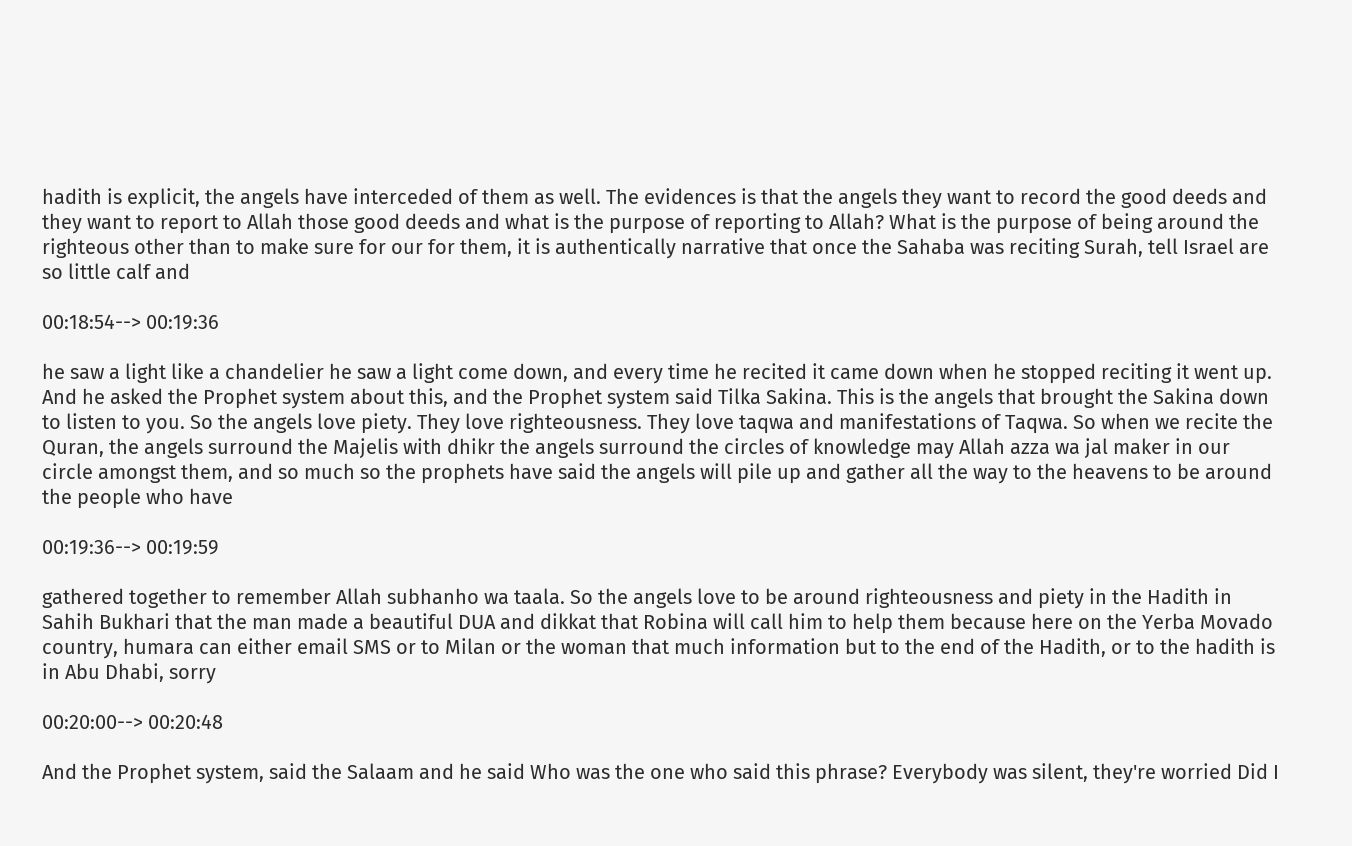hadith is explicit, the angels have interceded of them as well. The evidences is that the angels they want to record the good deeds and they want to report to Allah those good deeds and what is the purpose of reporting to Allah? What is the purpose of being around the righteous other than to make sure for our for them, it is authentically narrative that once the Sahaba was reciting Surah, tell Israel are so little calf and

00:18:54--> 00:19:36

he saw a light like a chandelier he saw a light come down, and every time he recited it came down when he stopped reciting it went up. And he asked the Prophet system about this, and the Prophet system said Tilka Sakina. This is the angels that brought the Sakina down to listen to you. So the angels love piety. They love righteousness. They love taqwa and manifestations of Taqwa. So when we recite the Quran, the angels surround the Majelis with dhikr the angels surround the circles of knowledge may Allah azza wa jal maker in our circle amongst them, and so much so the prophets have said the angels will pile up and gather all the way to the heavens to be around the people who have

00:19:36--> 00:19:59

gathered together to remember Allah subhanho wa taala. So the angels love to be around righteousness and piety in the Hadith in Sahih Bukhari that the man made a beautiful DUA and dikkat that Robina will call him to help them because here on the Yerba Movado country, humara can either email SMS or to Milan or the woman that much information but to the end of the Hadith, or to the hadith is in Abu Dhabi, sorry

00:20:00--> 00:20:48

And the Prophet system, said the Salaam and he said Who was the one who said this phrase? Everybody was silent, they're worried Did I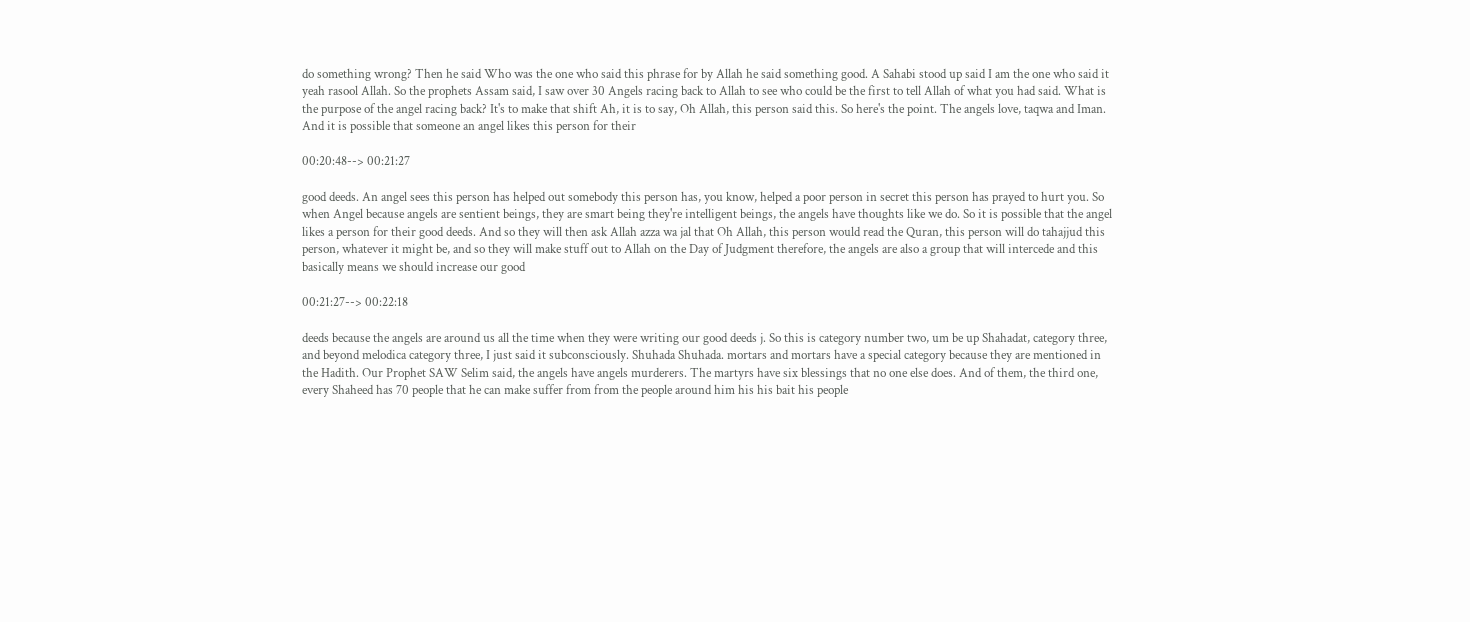do something wrong? Then he said Who was the one who said this phrase for by Allah he said something good. A Sahabi stood up said I am the one who said it yeah rasool Allah. So the prophets Assam said, I saw over 30 Angels racing back to Allah to see who could be the first to tell Allah of what you had said. What is the purpose of the angel racing back? It's to make that shift Ah, it is to say, Oh Allah, this person said this. So here's the point. The angels love, taqwa and Iman. And it is possible that someone an angel likes this person for their

00:20:48--> 00:21:27

good deeds. An angel sees this person has helped out somebody this person has, you know, helped a poor person in secret this person has prayed to hurt you. So when Angel because angels are sentient beings, they are smart being they're intelligent beings, the angels have thoughts like we do. So it is possible that the angel likes a person for their good deeds. And so they will then ask Allah azza wa jal that Oh Allah, this person would read the Quran, this person will do tahajjud this person, whatever it might be, and so they will make stuff out to Allah on the Day of Judgment therefore, the angels are also a group that will intercede and this basically means we should increase our good

00:21:27--> 00:22:18

deeds because the angels are around us all the time when they were writing our good deeds j. So this is category number two, um be up Shahadat, category three, and beyond melodica category three, I just said it subconsciously. Shuhada Shuhada. mortars and mortars have a special category because they are mentioned in the Hadith. Our Prophet SAW Selim said, the angels have angels murderers. The martyrs have six blessings that no one else does. And of them, the third one, every Shaheed has 70 people that he can make suffer from from the people around him his his bait his people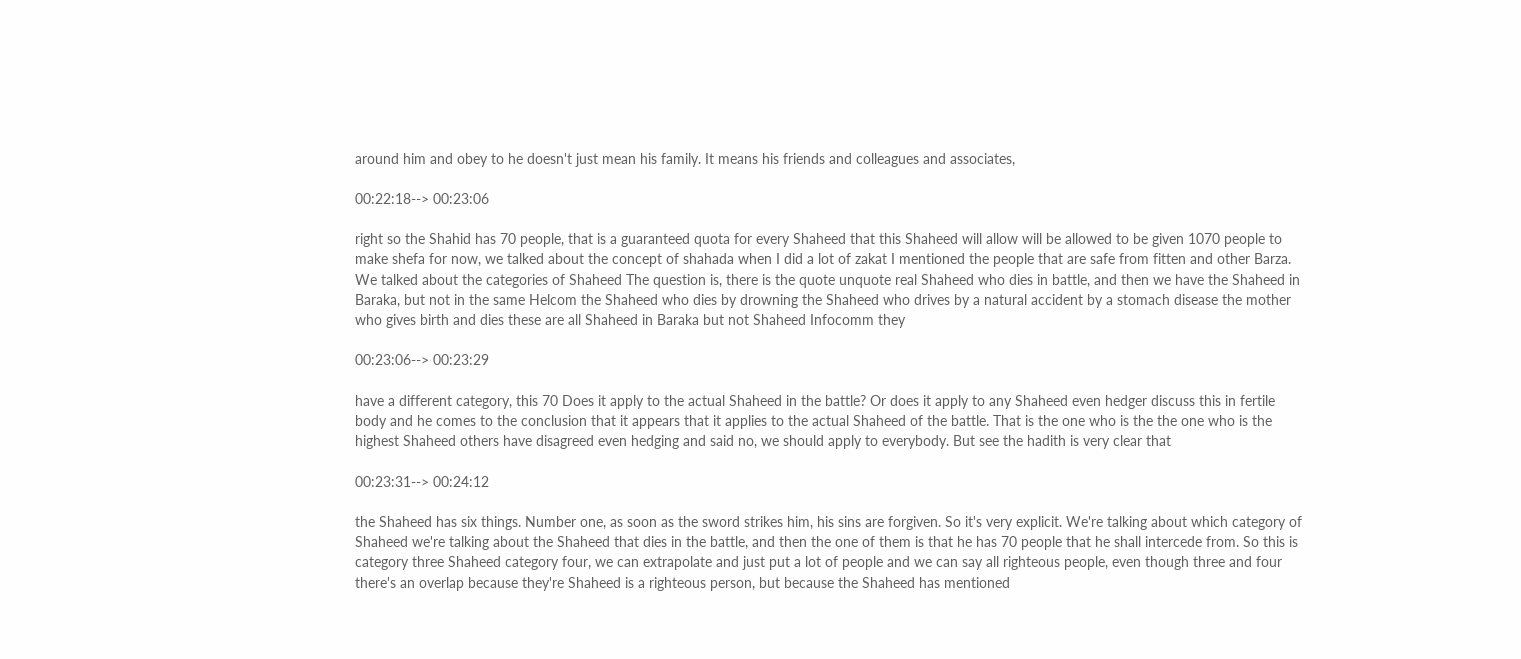around him and obey to he doesn't just mean his family. It means his friends and colleagues and associates,

00:22:18--> 00:23:06

right so the Shahid has 70 people, that is a guaranteed quota for every Shaheed that this Shaheed will allow will be allowed to be given 1070 people to make shefa for now, we talked about the concept of shahada when I did a lot of zakat I mentioned the people that are safe from fitten and other Barza. We talked about the categories of Shaheed The question is, there is the quote unquote real Shaheed who dies in battle, and then we have the Shaheed in Baraka, but not in the same Helcom the Shaheed who dies by drowning the Shaheed who drives by a natural accident by a stomach disease the mother who gives birth and dies these are all Shaheed in Baraka but not Shaheed Infocomm they

00:23:06--> 00:23:29

have a different category, this 70 Does it apply to the actual Shaheed in the battle? Or does it apply to any Shaheed even hedger discuss this in fertile body and he comes to the conclusion that it appears that it applies to the actual Shaheed of the battle. That is the one who is the the one who is the highest Shaheed others have disagreed even hedging and said no, we should apply to everybody. But see the hadith is very clear that

00:23:31--> 00:24:12

the Shaheed has six things. Number one, as soon as the sword strikes him, his sins are forgiven. So it's very explicit. We're talking about which category of Shaheed we're talking about the Shaheed that dies in the battle, and then the one of them is that he has 70 people that he shall intercede from. So this is category three Shaheed category four, we can extrapolate and just put a lot of people and we can say all righteous people, even though three and four there's an overlap because they're Shaheed is a righteous person, but because the Shaheed has mentioned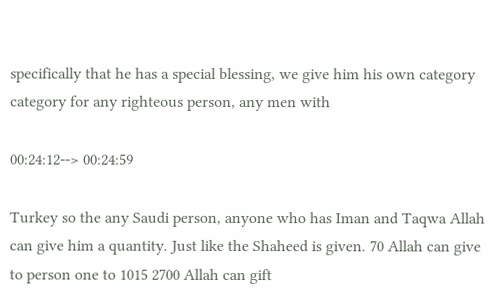specifically that he has a special blessing, we give him his own category category for any righteous person, any men with

00:24:12--> 00:24:59

Turkey so the any Saudi person, anyone who has Iman and Taqwa Allah can give him a quantity. Just like the Shaheed is given. 70 Allah can give to person one to 1015 2700 Allah can gift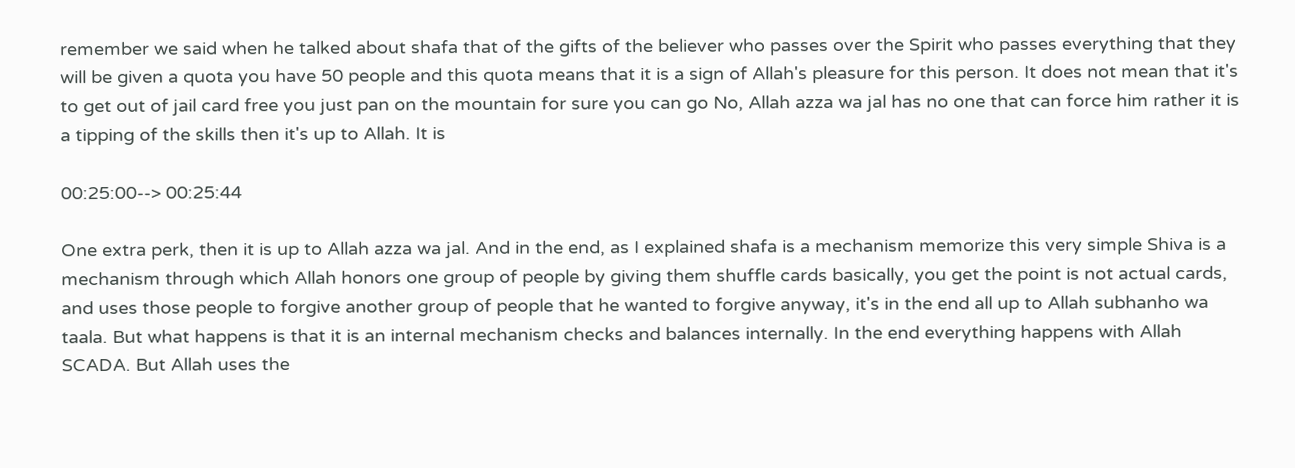remember we said when he talked about shafa that of the gifts of the believer who passes over the Spirit who passes everything that they will be given a quota you have 50 people and this quota means that it is a sign of Allah's pleasure for this person. It does not mean that it's to get out of jail card free you just pan on the mountain for sure you can go No, Allah azza wa jal has no one that can force him rather it is a tipping of the skills then it's up to Allah. It is

00:25:00--> 00:25:44

One extra perk, then it is up to Allah azza wa jal. And in the end, as I explained shafa is a mechanism memorize this very simple Shiva is a mechanism through which Allah honors one group of people by giving them shuffle cards basically, you get the point is not actual cards, and uses those people to forgive another group of people that he wanted to forgive anyway, it's in the end all up to Allah subhanho wa taala. But what happens is that it is an internal mechanism checks and balances internally. In the end everything happens with Allah SCADA. But Allah uses the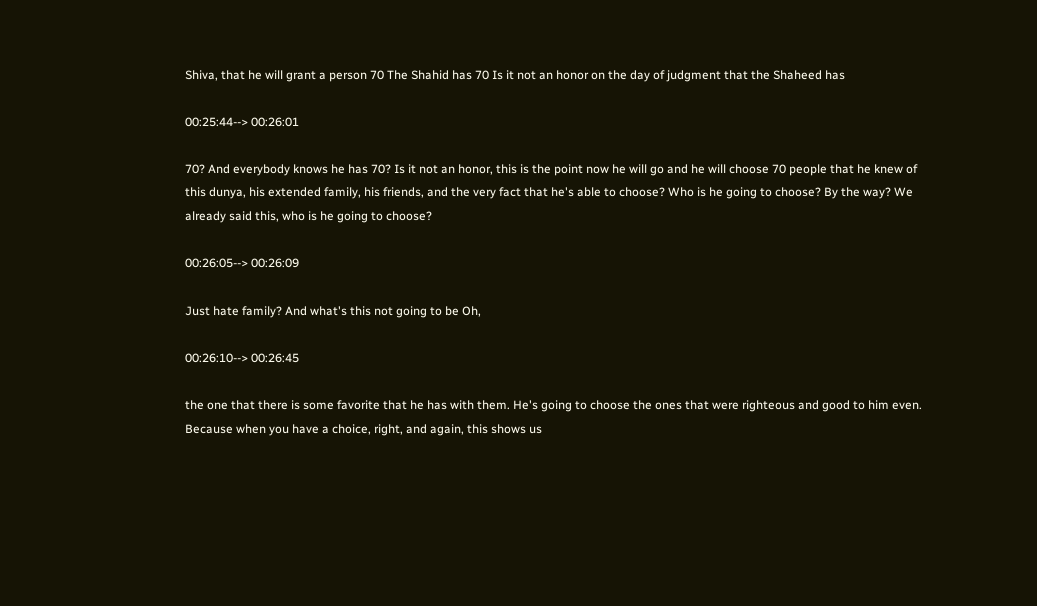Shiva, that he will grant a person 70 The Shahid has 70 Is it not an honor on the day of judgment that the Shaheed has

00:25:44--> 00:26:01

70? And everybody knows he has 70? Is it not an honor, this is the point now he will go and he will choose 70 people that he knew of this dunya, his extended family, his friends, and the very fact that he's able to choose? Who is he going to choose? By the way? We already said this, who is he going to choose?

00:26:05--> 00:26:09

Just hate family? And what's this not going to be Oh,

00:26:10--> 00:26:45

the one that there is some favorite that he has with them. He's going to choose the ones that were righteous and good to him even. Because when you have a choice, right, and again, this shows us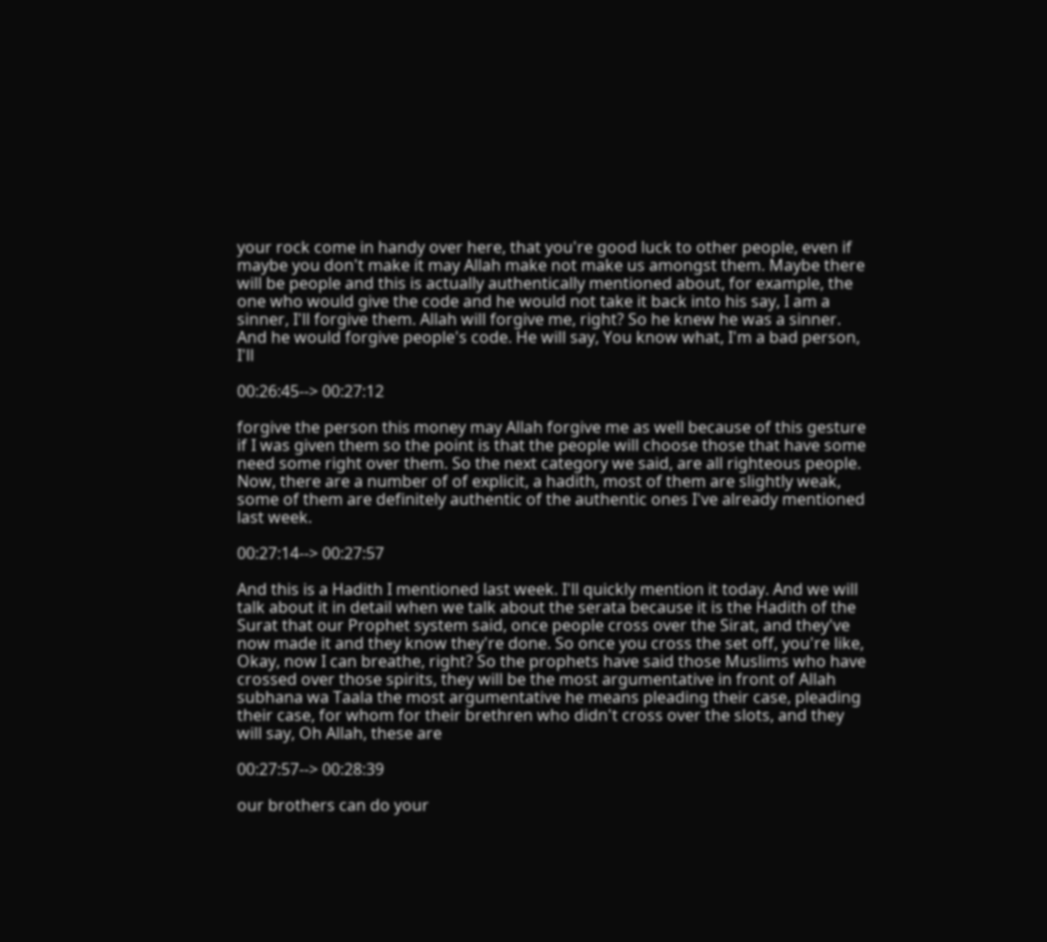your rock come in handy over here, that you're good luck to other people, even if maybe you don't make it may Allah make not make us amongst them. Maybe there will be people and this is actually authentically mentioned about, for example, the one who would give the code and he would not take it back into his say, I am a sinner, I'll forgive them. Allah will forgive me, right? So he knew he was a sinner. And he would forgive people's code. He will say, You know what, I'm a bad person, I'll

00:26:45--> 00:27:12

forgive the person this money may Allah forgive me as well because of this gesture if I was given them so the point is that the people will choose those that have some need some right over them. So the next category we said, are all righteous people. Now, there are a number of of explicit, a hadith, most of them are slightly weak, some of them are definitely authentic of the authentic ones I've already mentioned last week.

00:27:14--> 00:27:57

And this is a Hadith I mentioned last week. I'll quickly mention it today. And we will talk about it in detail when we talk about the serata because it is the Hadith of the Surat that our Prophet system said, once people cross over the Sirat, and they've now made it and they know they're done. So once you cross the set off, you're like, Okay, now I can breathe, right? So the prophets have said those Muslims who have crossed over those spirits, they will be the most argumentative in front of Allah subhana wa Taala the most argumentative he means pleading their case, pleading their case, for whom for their brethren who didn't cross over the slots, and they will say, Oh Allah, these are

00:27:57--> 00:28:39

our brothers can do your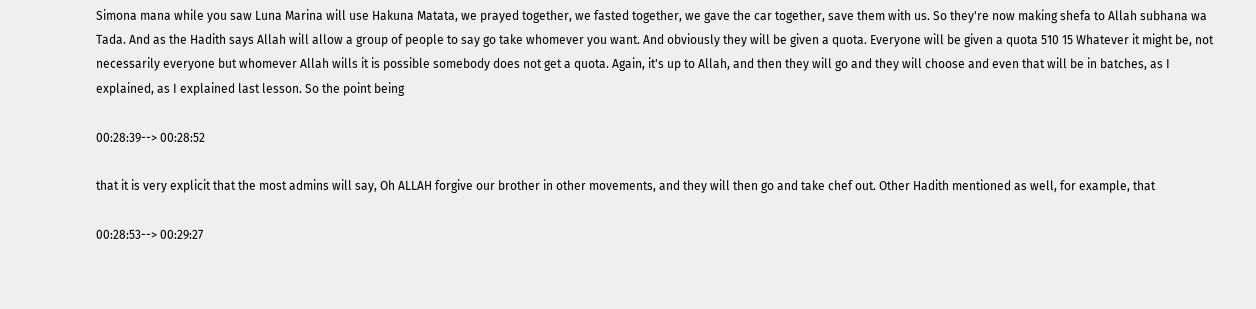Simona mana while you saw Luna Marina will use Hakuna Matata, we prayed together, we fasted together, we gave the car together, save them with us. So they're now making shefa to Allah subhana wa Tada. And as the Hadith says Allah will allow a group of people to say go take whomever you want. And obviously they will be given a quota. Everyone will be given a quota 510 15 Whatever it might be, not necessarily everyone but whomever Allah wills it is possible somebody does not get a quota. Again, it's up to Allah, and then they will go and they will choose and even that will be in batches, as I explained, as I explained last lesson. So the point being

00:28:39--> 00:28:52

that it is very explicit that the most admins will say, Oh ALLAH forgive our brother in other movements, and they will then go and take chef out. Other Hadith mentioned as well, for example, that

00:28:53--> 00:29:27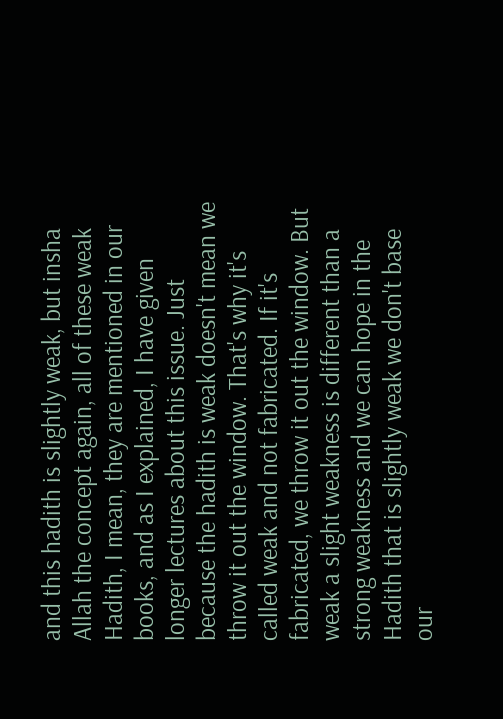and this hadith is slightly weak, but insha Allah the concept again, all of these weak Hadith, I mean, they are mentioned in our books, and as I explained, I have given longer lectures about this issue. Just because the hadith is weak doesn't mean we throw it out the window. That's why it's called weak and not fabricated. If it's fabricated, we throw it out the window. But weak a slight weakness is different than a strong weakness and we can hope in the Hadith that is slightly weak we don't base our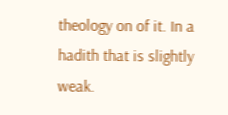theology on of it. In a hadith that is slightly weak.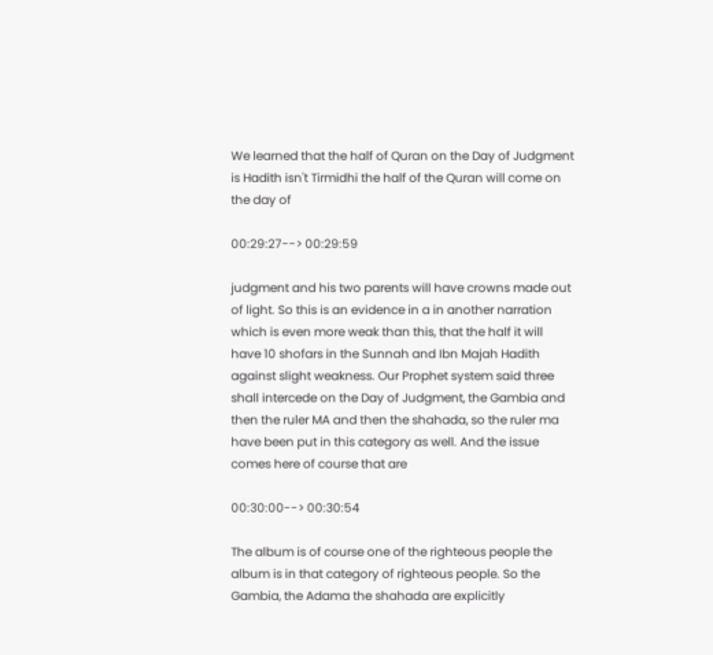We learned that the half of Quran on the Day of Judgment is Hadith isn't Tirmidhi the half of the Quran will come on the day of

00:29:27--> 00:29:59

judgment and his two parents will have crowns made out of light. So this is an evidence in a in another narration which is even more weak than this, that the half it will have 10 shofars in the Sunnah and Ibn Majah Hadith against slight weakness. Our Prophet system said three shall intercede on the Day of Judgment, the Gambia and then the ruler MA and then the shahada, so the ruler ma have been put in this category as well. And the issue comes here of course that are

00:30:00--> 00:30:54

The album is of course one of the righteous people the album is in that category of righteous people. So the Gambia, the Adama the shahada are explicitly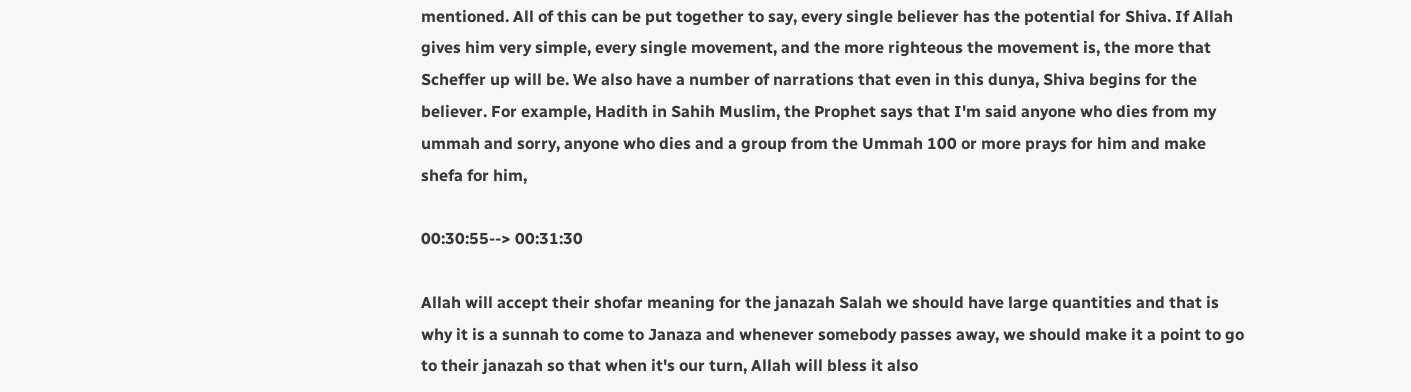mentioned. All of this can be put together to say, every single believer has the potential for Shiva. If Allah gives him very simple, every single movement, and the more righteous the movement is, the more that Scheffer up will be. We also have a number of narrations that even in this dunya, Shiva begins for the believer. For example, Hadith in Sahih Muslim, the Prophet says that I'm said anyone who dies from my ummah and sorry, anyone who dies and a group from the Ummah 100 or more prays for him and make shefa for him,

00:30:55--> 00:31:30

Allah will accept their shofar meaning for the janazah Salah we should have large quantities and that is why it is a sunnah to come to Janaza and whenever somebody passes away, we should make it a point to go to their janazah so that when it's our turn, Allah will bless it also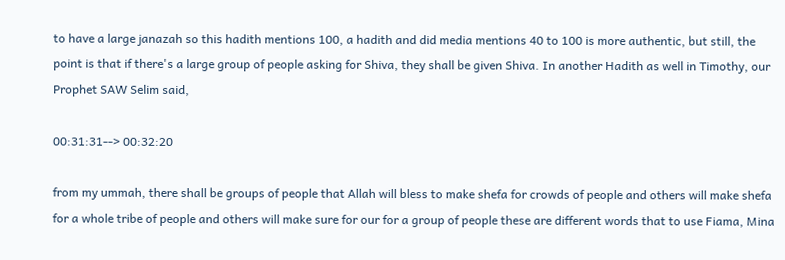to have a large janazah so this hadith mentions 100, a hadith and did media mentions 40 to 100 is more authentic, but still, the point is that if there's a large group of people asking for Shiva, they shall be given Shiva. In another Hadith as well in Timothy, our Prophet SAW Selim said,

00:31:31--> 00:32:20

from my ummah, there shall be groups of people that Allah will bless to make shefa for crowds of people and others will make shefa for a whole tribe of people and others will make sure for our for a group of people these are different words that to use Fiama, Mina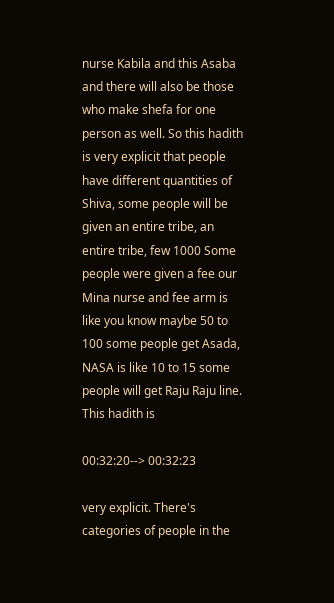nurse Kabila and this Asaba and there will also be those who make shefa for one person as well. So this hadith is very explicit that people have different quantities of Shiva, some people will be given an entire tribe, an entire tribe, few 1000 Some people were given a fee our Mina nurse and fee arm is like you know maybe 50 to 100 some people get Asada, NASA is like 10 to 15 some people will get Raju Raju line. This hadith is

00:32:20--> 00:32:23

very explicit. There's categories of people in the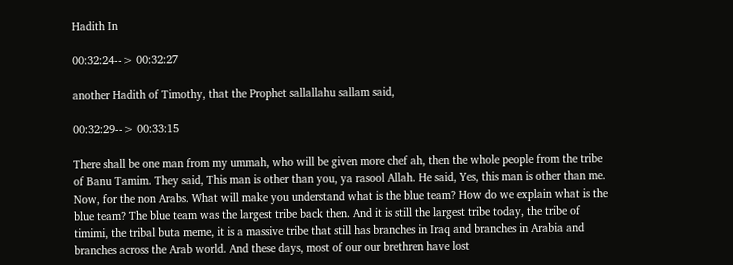Hadith In

00:32:24--> 00:32:27

another Hadith of Timothy, that the Prophet sallallahu sallam said,

00:32:29--> 00:33:15

There shall be one man from my ummah, who will be given more chef ah, then the whole people from the tribe of Banu Tamim. They said, This man is other than you, ya rasool Allah. He said, Yes, this man is other than me. Now, for the non Arabs. What will make you understand what is the blue team? How do we explain what is the blue team? The blue team was the largest tribe back then. And it is still the largest tribe today, the tribe of timimi, the tribal buta meme, it is a massive tribe that still has branches in Iraq and branches in Arabia and branches across the Arab world. And these days, most of our our brethren have lost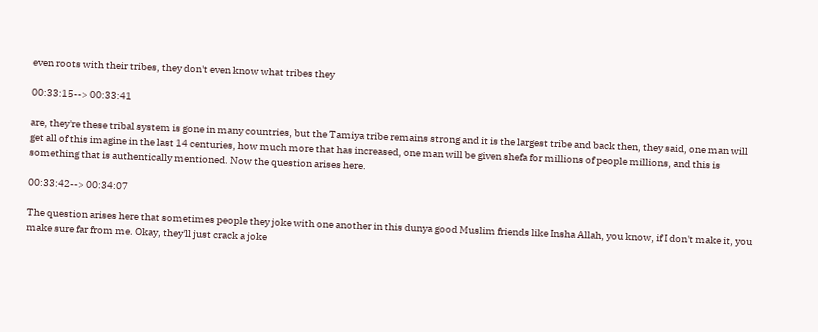even roots with their tribes, they don't even know what tribes they

00:33:15--> 00:33:41

are, they're these tribal system is gone in many countries, but the Tamiya tribe remains strong and it is the largest tribe and back then, they said, one man will get all of this imagine in the last 14 centuries, how much more that has increased, one man will be given shefa for millions of people millions, and this is something that is authentically mentioned. Now the question arises here.

00:33:42--> 00:34:07

The question arises here that sometimes people they joke with one another in this dunya good Muslim friends like Insha Allah, you know, if I don't make it, you make sure far from me. Okay, they'll just crack a joke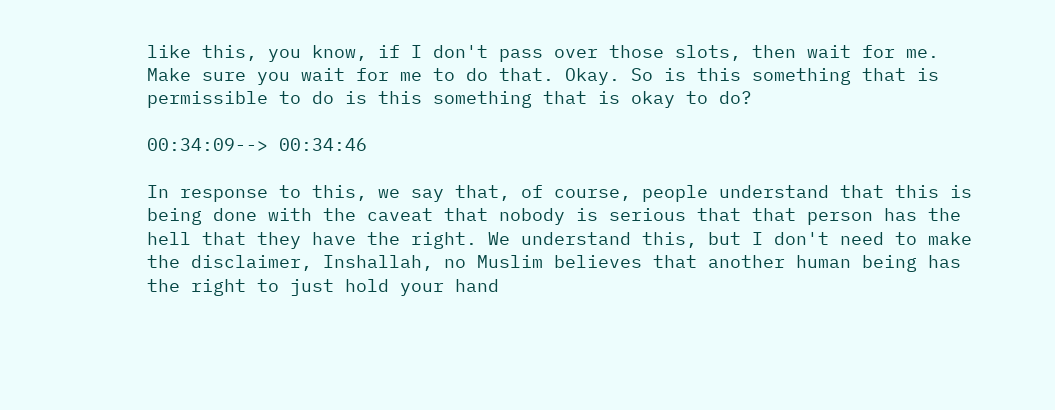like this, you know, if I don't pass over those slots, then wait for me. Make sure you wait for me to do that. Okay. So is this something that is permissible to do is this something that is okay to do?

00:34:09--> 00:34:46

In response to this, we say that, of course, people understand that this is being done with the caveat that nobody is serious that that person has the hell that they have the right. We understand this, but I don't need to make the disclaimer, Inshallah, no Muslim believes that another human being has the right to just hold your hand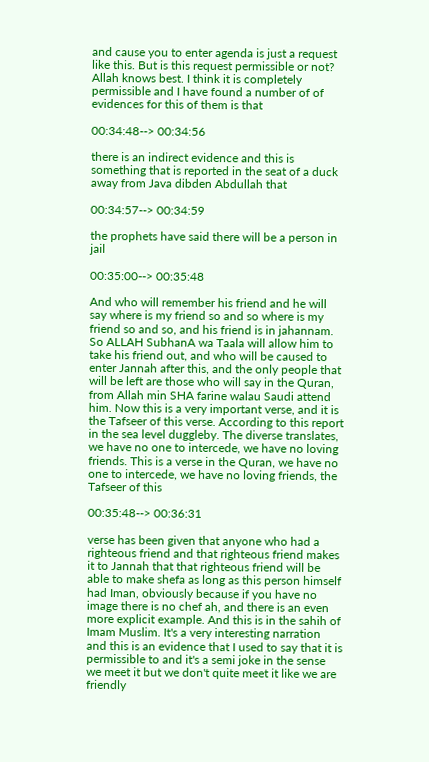and cause you to enter agenda is just a request like this. But is this request permissible or not? Allah knows best. I think it is completely permissible and I have found a number of of evidences for this of them is that

00:34:48--> 00:34:56

there is an indirect evidence and this is something that is reported in the seat of a duck away from Java dibden Abdullah that

00:34:57--> 00:34:59

the prophets have said there will be a person in jail

00:35:00--> 00:35:48

And who will remember his friend and he will say where is my friend so and so where is my friend so and so, and his friend is in jahannam. So ALLAH SubhanA wa Taala will allow him to take his friend out, and who will be caused to enter Jannah after this, and the only people that will be left are those who will say in the Quran, from Allah min SHA farine walau Saudi attend him. Now this is a very important verse, and it is the Tafseer of this verse. According to this report in the sea level duggleby. The diverse translates, we have no one to intercede, we have no loving friends. This is a verse in the Quran, we have no one to intercede, we have no loving friends, the Tafseer of this

00:35:48--> 00:36:31

verse has been given that anyone who had a righteous friend and that righteous friend makes it to Jannah that that righteous friend will be able to make shefa as long as this person himself had Iman, obviously because if you have no image there is no chef ah, and there is an even more explicit example. And this is in the sahih of Imam Muslim. It's a very interesting narration and this is an evidence that I used to say that it is permissible to and it's a semi joke in the sense we meet it but we don't quite meet it like we are friendly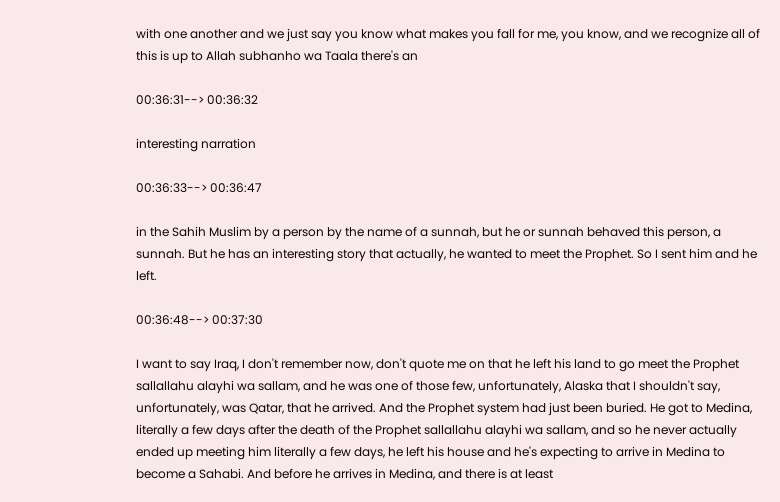with one another and we just say you know what makes you fall for me, you know, and we recognize all of this is up to Allah subhanho wa Taala there's an

00:36:31--> 00:36:32

interesting narration

00:36:33--> 00:36:47

in the Sahih Muslim by a person by the name of a sunnah, but he or sunnah behaved this person, a sunnah. But he has an interesting story that actually, he wanted to meet the Prophet. So I sent him and he left.

00:36:48--> 00:37:30

I want to say Iraq, I don't remember now, don't quote me on that he left his land to go meet the Prophet sallallahu alayhi wa sallam, and he was one of those few, unfortunately, Alaska that I shouldn't say, unfortunately, was Qatar, that he arrived. And the Prophet system had just been buried. He got to Medina, literally a few days after the death of the Prophet sallallahu alayhi wa sallam, and so he never actually ended up meeting him literally a few days, he left his house and he's expecting to arrive in Medina to become a Sahabi. And before he arrives in Medina, and there is at least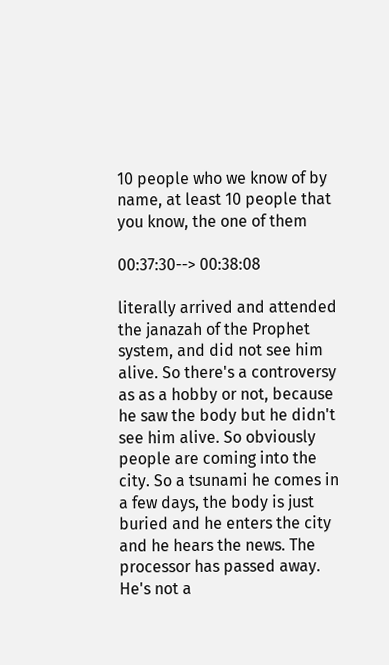10 people who we know of by name, at least 10 people that you know, the one of them

00:37:30--> 00:38:08

literally arrived and attended the janazah of the Prophet system, and did not see him alive. So there's a controversy as as a hobby or not, because he saw the body but he didn't see him alive. So obviously people are coming into the city. So a tsunami he comes in a few days, the body is just buried and he enters the city and he hears the news. The processor has passed away. He's not a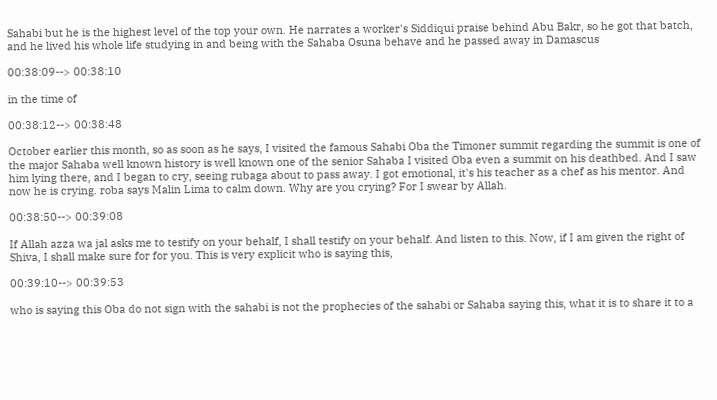Sahabi but he is the highest level of the top your own. He narrates a worker's Siddiqui praise behind Abu Bakr, so he got that batch, and he lived his whole life studying in and being with the Sahaba Osuna behave and he passed away in Damascus

00:38:09--> 00:38:10

in the time of

00:38:12--> 00:38:48

October earlier this month, so as soon as he says, I visited the famous Sahabi Oba the Timoner summit regarding the summit is one of the major Sahaba well known history is well known one of the senior Sahaba I visited Oba even a summit on his deathbed. And I saw him lying there, and I began to cry, seeing rubaga about to pass away. I got emotional, it's his teacher as a chef as his mentor. And now he is crying. roba says Malin Lima to calm down. Why are you crying? For I swear by Allah.

00:38:50--> 00:39:08

If Allah azza wa jal asks me to testify on your behalf, I shall testify on your behalf. And listen to this. Now, if I am given the right of Shiva, I shall make sure for for you. This is very explicit who is saying this,

00:39:10--> 00:39:53

who is saying this Oba do not sign with the sahabi is not the prophecies of the sahabi or Sahaba saying this, what it is to share it to a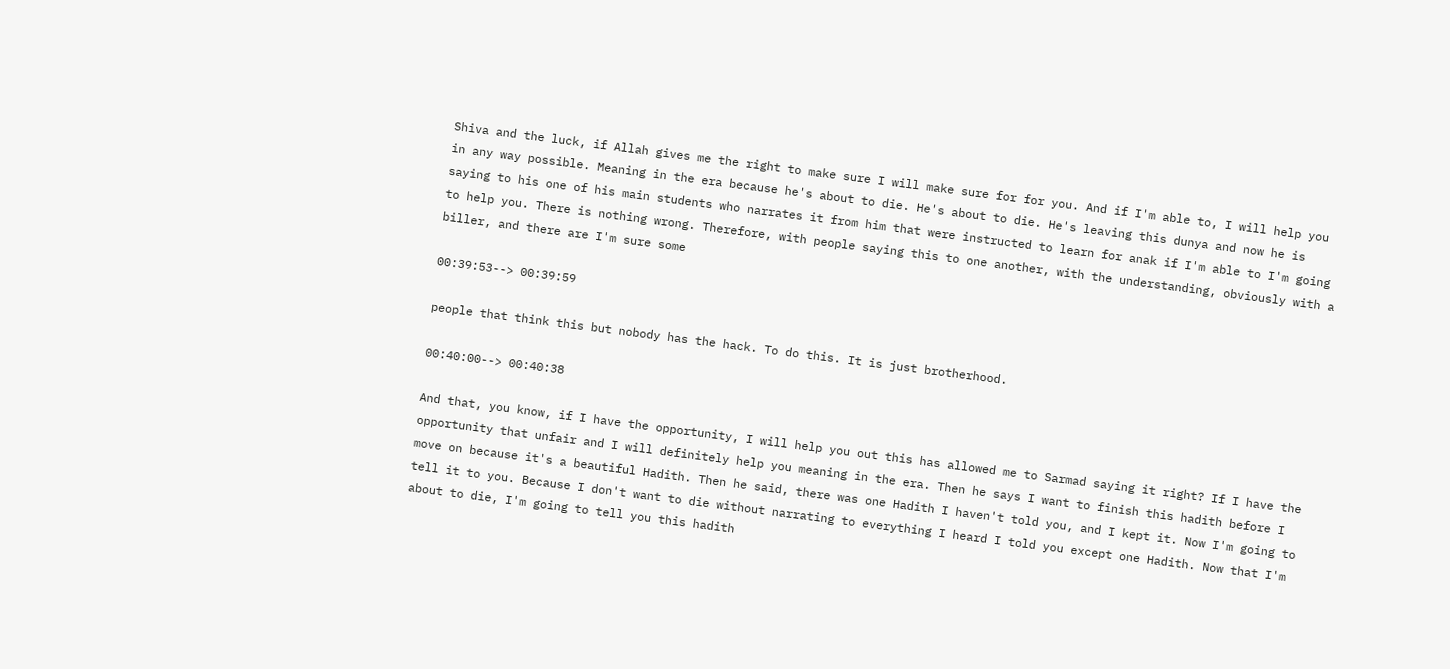Shiva and the luck, if Allah gives me the right to make sure I will make sure for for you. And if I'm able to, I will help you in any way possible. Meaning in the era because he's about to die. He's about to die. He's leaving this dunya and now he is saying to his one of his main students who narrates it from him that were instructed to learn for anak if I'm able to I'm going to help you. There is nothing wrong. Therefore, with people saying this to one another, with the understanding, obviously with a biller, and there are I'm sure some

00:39:53--> 00:39:59

people that think this but nobody has the hack. To do this. It is just brotherhood.

00:40:00--> 00:40:38

And that, you know, if I have the opportunity, I will help you out this has allowed me to Sarmad saying it right? If I have the opportunity that unfair and I will definitely help you meaning in the era. Then he says I want to finish this hadith before I move on because it's a beautiful Hadith. Then he said, there was one Hadith I haven't told you, and I kept it. Now I'm going to tell it to you. Because I don't want to die without narrating to everything I heard I told you except one Hadith. Now that I'm about to die, I'm going to tell you this hadith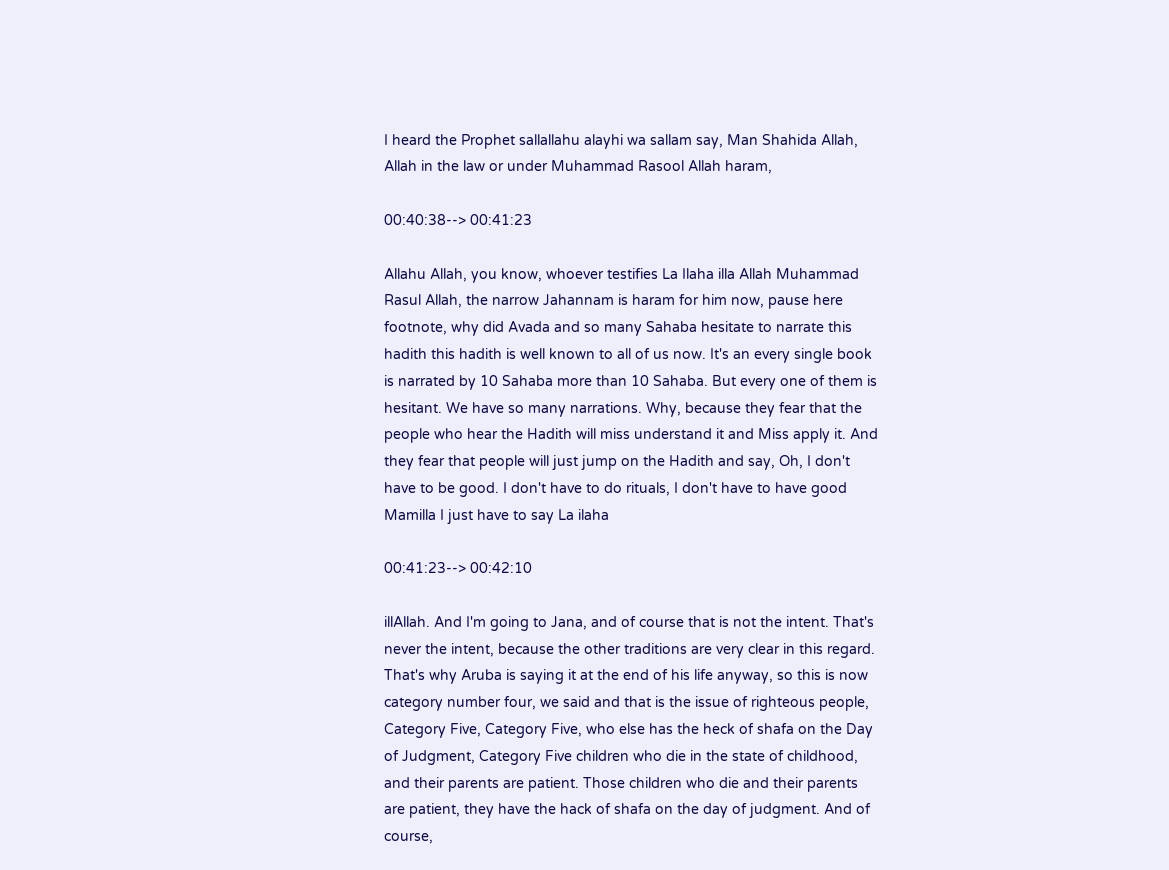I heard the Prophet sallallahu alayhi wa sallam say, Man Shahida Allah, Allah in the law or under Muhammad Rasool Allah haram,

00:40:38--> 00:41:23

Allahu Allah, you know, whoever testifies La Ilaha illa Allah Muhammad Rasul Allah, the narrow Jahannam is haram for him now, pause here footnote, why did Avada and so many Sahaba hesitate to narrate this hadith this hadith is well known to all of us now. It's an every single book is narrated by 10 Sahaba more than 10 Sahaba. But every one of them is hesitant. We have so many narrations. Why, because they fear that the people who hear the Hadith will miss understand it and Miss apply it. And they fear that people will just jump on the Hadith and say, Oh, I don't have to be good. I don't have to do rituals, I don't have to have good Mamilla I just have to say La ilaha

00:41:23--> 00:42:10

illAllah. And I'm going to Jana, and of course that is not the intent. That's never the intent, because the other traditions are very clear in this regard. That's why Aruba is saying it at the end of his life anyway, so this is now category number four, we said and that is the issue of righteous people, Category Five, Category Five, who else has the heck of shafa on the Day of Judgment, Category Five children who die in the state of childhood, and their parents are patient. Those children who die and their parents are patient, they have the hack of shafa on the day of judgment. And of course,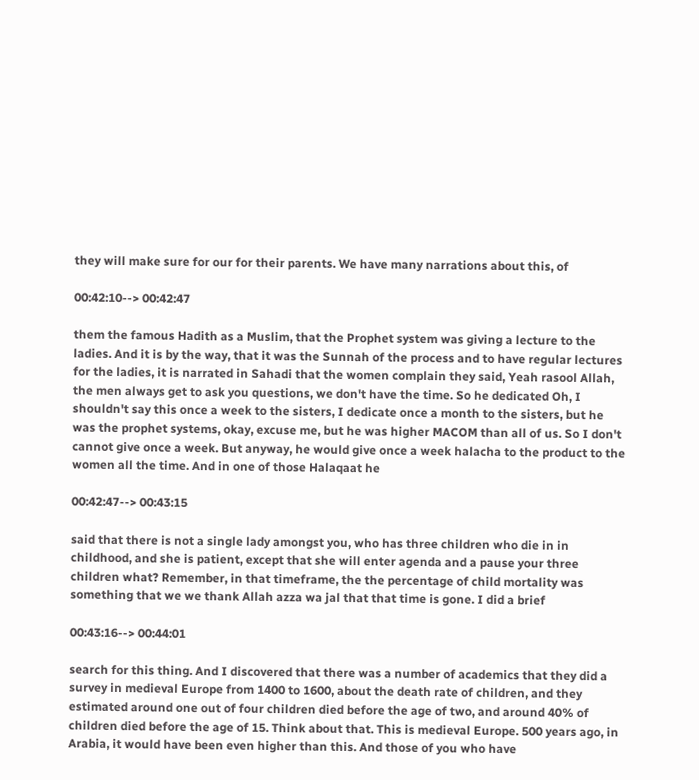they will make sure for our for their parents. We have many narrations about this, of

00:42:10--> 00:42:47

them the famous Hadith as a Muslim, that the Prophet system was giving a lecture to the ladies. And it is by the way, that it was the Sunnah of the process and to have regular lectures for the ladies, it is narrated in Sahadi that the women complain they said, Yeah rasool Allah, the men always get to ask you questions, we don't have the time. So he dedicated Oh, I shouldn't say this once a week to the sisters, I dedicate once a month to the sisters, but he was the prophet systems, okay, excuse me, but he was higher MACOM than all of us. So I don't cannot give once a week. But anyway, he would give once a week halacha to the product to the women all the time. And in one of those Halaqaat he

00:42:47--> 00:43:15

said that there is not a single lady amongst you, who has three children who die in in childhood, and she is patient, except that she will enter agenda and a pause your three children what? Remember, in that timeframe, the the percentage of child mortality was something that we we thank Allah azza wa jal that that time is gone. I did a brief

00:43:16--> 00:44:01

search for this thing. And I discovered that there was a number of academics that they did a survey in medieval Europe from 1400 to 1600, about the death rate of children, and they estimated around one out of four children died before the age of two, and around 40% of children died before the age of 15. Think about that. This is medieval Europe. 500 years ago, in Arabia, it would have been even higher than this. And those of you who have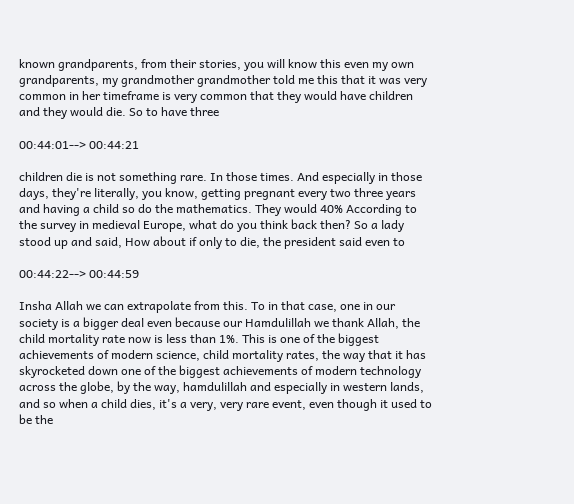known grandparents, from their stories, you will know this even my own grandparents, my grandmother grandmother told me this that it was very common in her timeframe is very common that they would have children and they would die. So to have three

00:44:01--> 00:44:21

children die is not something rare. In those times. And especially in those days, they're literally, you know, getting pregnant every two three years and having a child so do the mathematics. They would 40% According to the survey in medieval Europe, what do you think back then? So a lady stood up and said, How about if only to die, the president said even to

00:44:22--> 00:44:59

Insha Allah we can extrapolate from this. To in that case, one in our society is a bigger deal even because our Hamdulillah we thank Allah, the child mortality rate now is less than 1%. This is one of the biggest achievements of modern science, child mortality rates, the way that it has skyrocketed down one of the biggest achievements of modern technology across the globe, by the way, hamdulillah and especially in western lands, and so when a child dies, it's a very, very rare event, even though it used to be the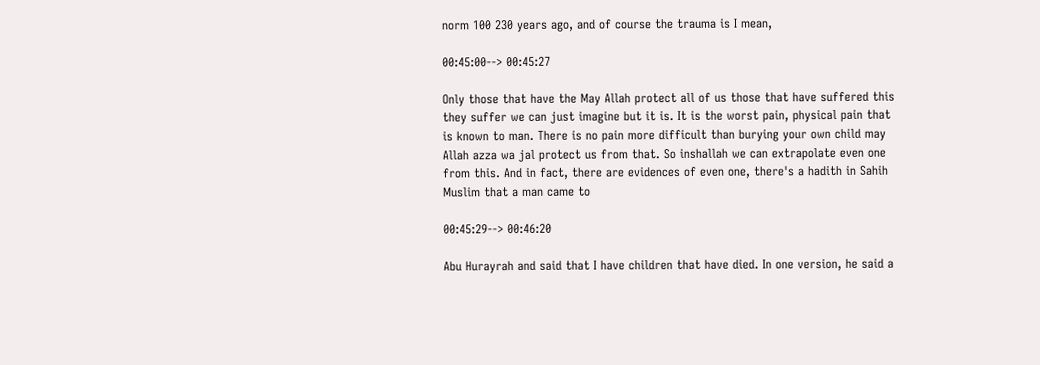norm 100 230 years ago, and of course the trauma is I mean,

00:45:00--> 00:45:27

Only those that have the May Allah protect all of us those that have suffered this they suffer we can just imagine but it is. It is the worst pain, physical pain that is known to man. There is no pain more difficult than burying your own child may Allah azza wa jal protect us from that. So inshallah we can extrapolate even one from this. And in fact, there are evidences of even one, there's a hadith in Sahih Muslim that a man came to

00:45:29--> 00:46:20

Abu Hurayrah and said that I have children that have died. In one version, he said a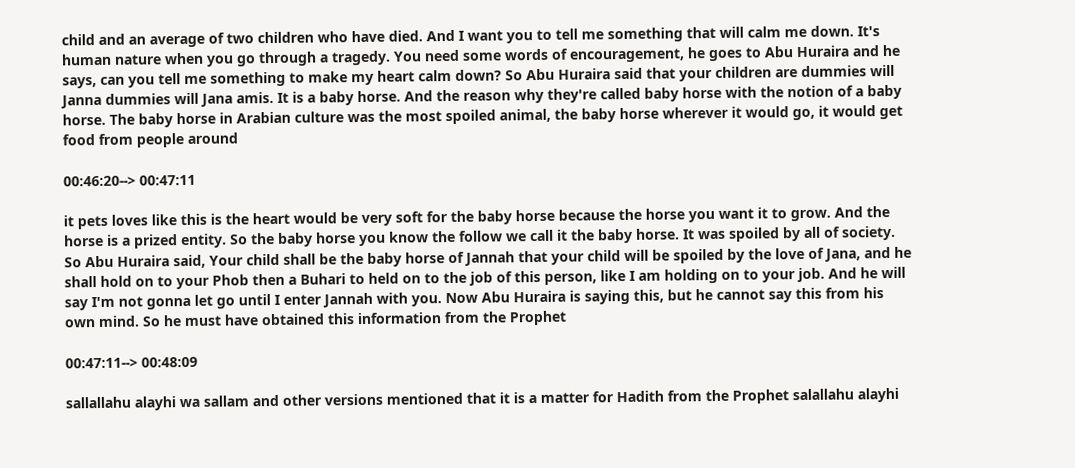child and an average of two children who have died. And I want you to tell me something that will calm me down. It's human nature when you go through a tragedy. You need some words of encouragement, he goes to Abu Huraira and he says, can you tell me something to make my heart calm down? So Abu Huraira said that your children are dummies will Janna dummies will Jana amis. It is a baby horse. And the reason why they're called baby horse with the notion of a baby horse. The baby horse in Arabian culture was the most spoiled animal, the baby horse wherever it would go, it would get food from people around

00:46:20--> 00:47:11

it pets loves like this is the heart would be very soft for the baby horse because the horse you want it to grow. And the horse is a prized entity. So the baby horse you know the follow we call it the baby horse. It was spoiled by all of society. So Abu Huraira said, Your child shall be the baby horse of Jannah that your child will be spoiled by the love of Jana, and he shall hold on to your Phob then a Buhari to held on to the job of this person, like I am holding on to your job. And he will say I'm not gonna let go until I enter Jannah with you. Now Abu Huraira is saying this, but he cannot say this from his own mind. So he must have obtained this information from the Prophet

00:47:11--> 00:48:09

sallallahu alayhi wa sallam and other versions mentioned that it is a matter for Hadith from the Prophet salallahu alayhi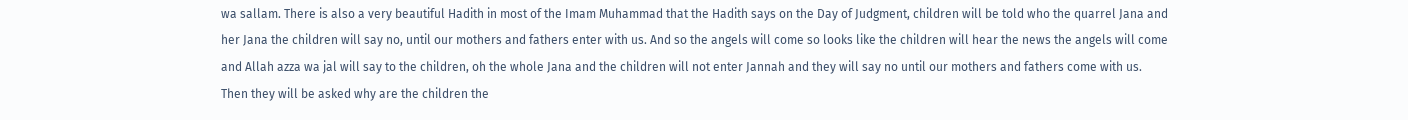wa sallam. There is also a very beautiful Hadith in most of the Imam Muhammad that the Hadith says on the Day of Judgment, children will be told who the quarrel Jana and her Jana the children will say no, until our mothers and fathers enter with us. And so the angels will come so looks like the children will hear the news the angels will come and Allah azza wa jal will say to the children, oh the whole Jana and the children will not enter Jannah and they will say no until our mothers and fathers come with us. Then they will be asked why are the children the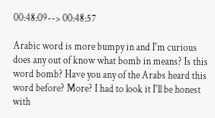00:48:09--> 00:48:57

Arabic word is more bumpy in and I'm curious does any out of know what bomb in means? Is this word bomb? Have you any of the Arabs heard this word before? More? I had to look it I'll be honest with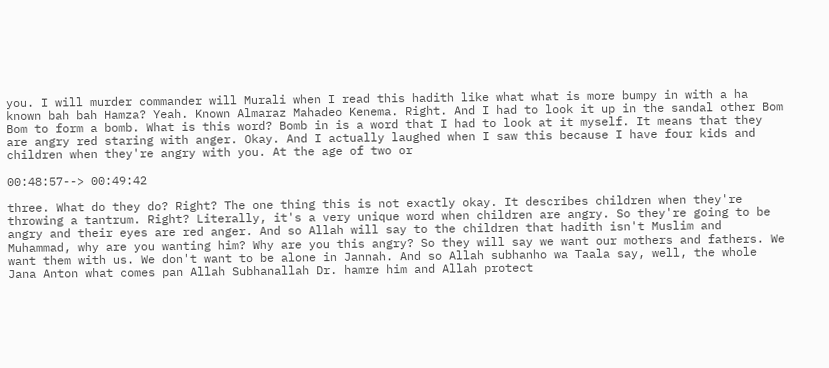you. I will murder commander will Murali when I read this hadith like what what is more bumpy in with a ha known bah bah Hamza? Yeah. Known Almaraz Mahadeo Kenema. Right. And I had to look it up in the sandal other Bom Bom to form a bomb. What is this word? Bomb in is a word that I had to look at it myself. It means that they are angry red staring with anger. Okay. And I actually laughed when I saw this because I have four kids and children when they're angry with you. At the age of two or

00:48:57--> 00:49:42

three. What do they do? Right? The one thing this is not exactly okay. It describes children when they're throwing a tantrum. Right? Literally, it's a very unique word when children are angry. So they're going to be angry and their eyes are red anger. And so Allah will say to the children that hadith isn't Muslim and Muhammad, why are you wanting him? Why are you this angry? So they will say we want our mothers and fathers. We want them with us. We don't want to be alone in Jannah. And so Allah subhanho wa Taala say, well, the whole Jana Anton what comes pan Allah Subhanallah Dr. hamre him and Allah protect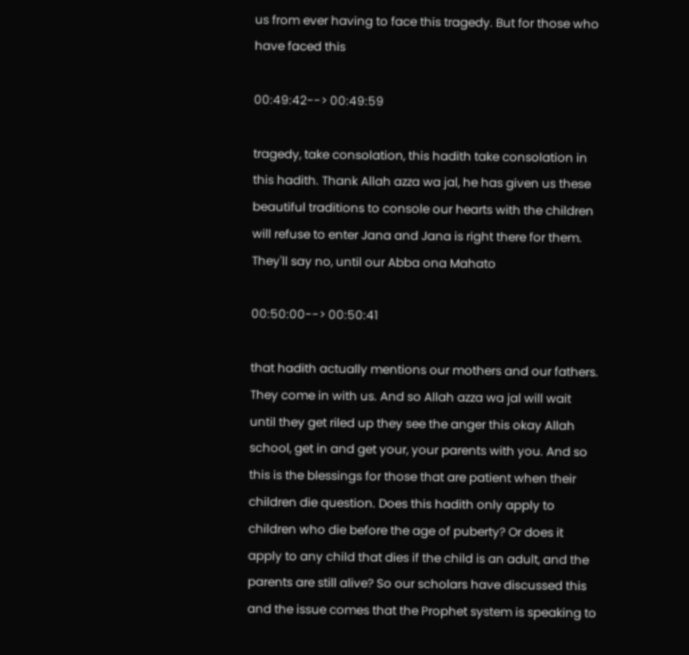us from ever having to face this tragedy. But for those who have faced this

00:49:42--> 00:49:59

tragedy, take consolation, this hadith take consolation in this hadith. Thank Allah azza wa jal, he has given us these beautiful traditions to console our hearts with the children will refuse to enter Jana and Jana is right there for them. They'll say no, until our Abba ona Mahato

00:50:00--> 00:50:41

that hadith actually mentions our mothers and our fathers. They come in with us. And so Allah azza wa jal will wait until they get riled up they see the anger this okay Allah school, get in and get your, your parents with you. And so this is the blessings for those that are patient when their children die question. Does this hadith only apply to children who die before the age of puberty? Or does it apply to any child that dies if the child is an adult, and the parents are still alive? So our scholars have discussed this and the issue comes that the Prophet system is speaking to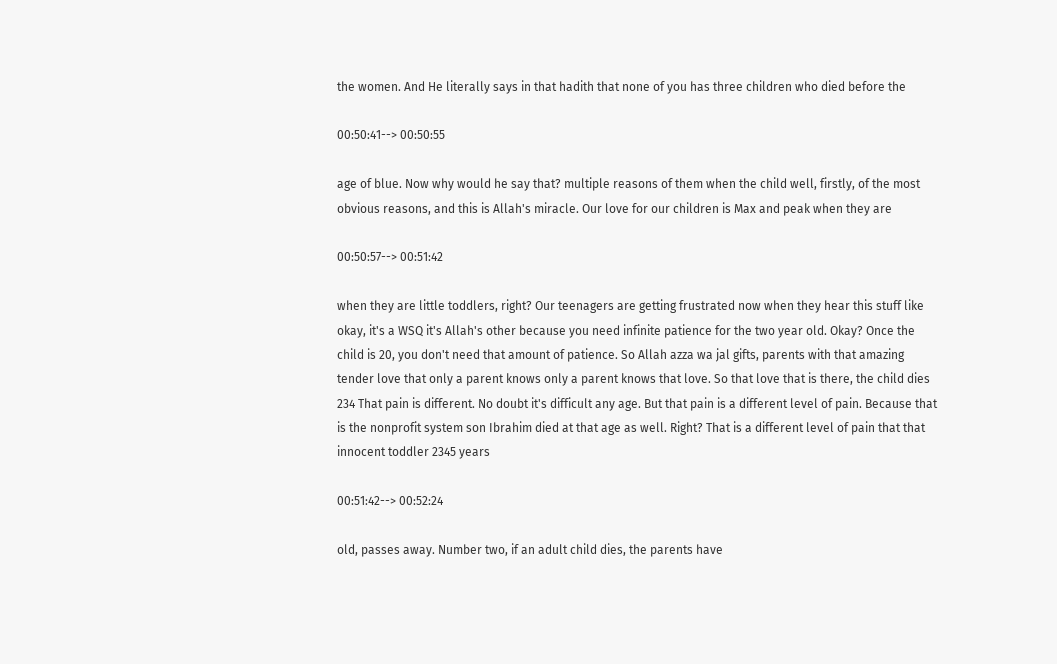the women. And He literally says in that hadith that none of you has three children who died before the

00:50:41--> 00:50:55

age of blue. Now why would he say that? multiple reasons of them when the child well, firstly, of the most obvious reasons, and this is Allah's miracle. Our love for our children is Max and peak when they are

00:50:57--> 00:51:42

when they are little toddlers, right? Our teenagers are getting frustrated now when they hear this stuff like okay, it's a WSQ it's Allah's other because you need infinite patience for the two year old. Okay? Once the child is 20, you don't need that amount of patience. So Allah azza wa jal gifts, parents with that amazing tender love that only a parent knows only a parent knows that love. So that love that is there, the child dies 234 That pain is different. No doubt it's difficult any age. But that pain is a different level of pain. Because that is the nonprofit system son Ibrahim died at that age as well. Right? That is a different level of pain that that innocent toddler 2345 years

00:51:42--> 00:52:24

old, passes away. Number two, if an adult child dies, the parents have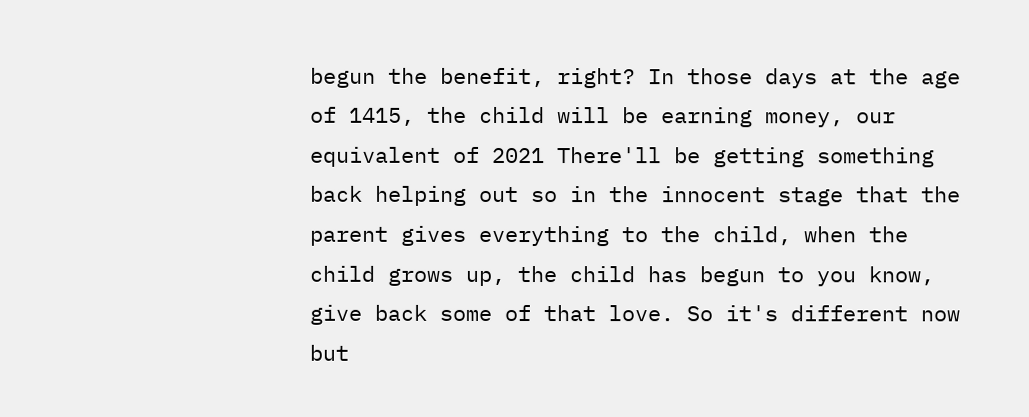begun the benefit, right? In those days at the age of 1415, the child will be earning money, our equivalent of 2021 There'll be getting something back helping out so in the innocent stage that the parent gives everything to the child, when the child grows up, the child has begun to you know, give back some of that love. So it's different now but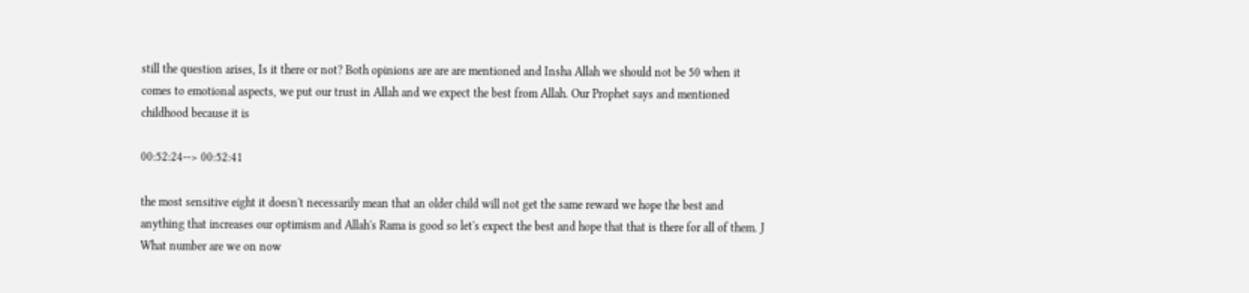still the question arises, Is it there or not? Both opinions are are are mentioned and Insha Allah we should not be 50 when it comes to emotional aspects, we put our trust in Allah and we expect the best from Allah. Our Prophet says and mentioned childhood because it is

00:52:24--> 00:52:41

the most sensitive eight it doesn't necessarily mean that an older child will not get the same reward we hope the best and anything that increases our optimism and Allah's Rama is good so let's expect the best and hope that that is there for all of them. J What number are we on now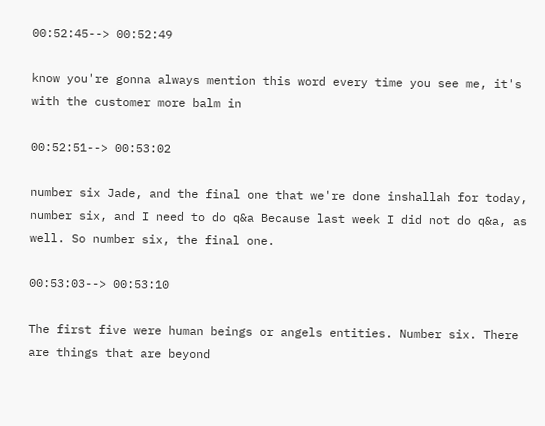00:52:45--> 00:52:49

know you're gonna always mention this word every time you see me, it's with the customer more balm in

00:52:51--> 00:53:02

number six Jade, and the final one that we're done inshallah for today, number six, and I need to do q&a Because last week I did not do q&a, as well. So number six, the final one.

00:53:03--> 00:53:10

The first five were human beings or angels entities. Number six. There are things that are beyond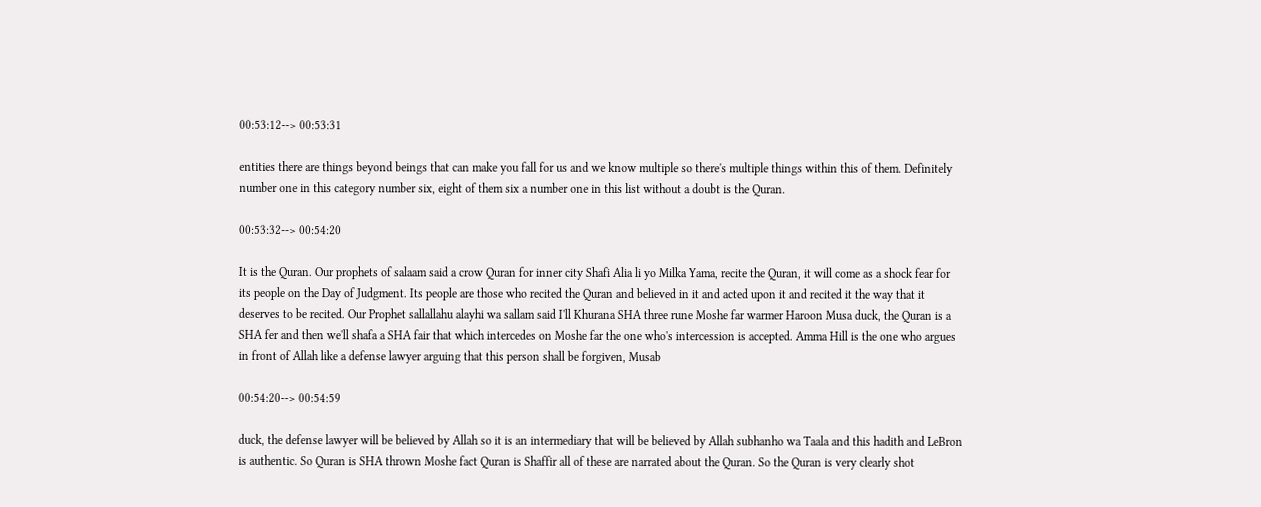00:53:12--> 00:53:31

entities there are things beyond beings that can make you fall for us and we know multiple so there's multiple things within this of them. Definitely number one in this category number six, eight of them six a number one in this list without a doubt is the Quran.

00:53:32--> 00:54:20

It is the Quran. Our prophets of salaam said a crow Quran for inner city Shafi Alia li yo Milka Yama, recite the Quran, it will come as a shock fear for its people on the Day of Judgment. Its people are those who recited the Quran and believed in it and acted upon it and recited it the way that it deserves to be recited. Our Prophet sallallahu alayhi wa sallam said I'll Khurana SHA three rune Moshe far warmer Haroon Musa duck, the Quran is a SHA fer and then we'll shafa a SHA fair that which intercedes on Moshe far the one who's intercession is accepted. Amma Hill is the one who argues in front of Allah like a defense lawyer arguing that this person shall be forgiven, Musab

00:54:20--> 00:54:59

duck, the defense lawyer will be believed by Allah so it is an intermediary that will be believed by Allah subhanho wa Taala and this hadith and LeBron is authentic. So Quran is SHA thrown Moshe fact Quran is Shaffir all of these are narrated about the Quran. So the Quran is very clearly shot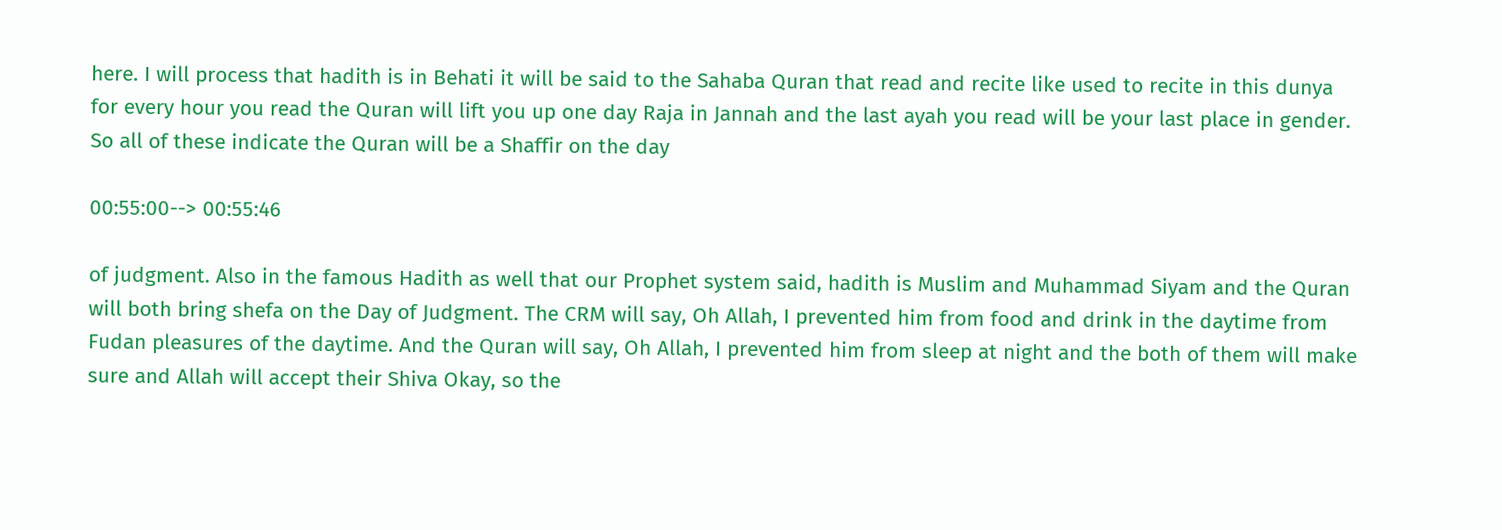here. I will process that hadith is in Behati it will be said to the Sahaba Quran that read and recite like used to recite in this dunya for every hour you read the Quran will lift you up one day Raja in Jannah and the last ayah you read will be your last place in gender. So all of these indicate the Quran will be a Shaffir on the day

00:55:00--> 00:55:46

of judgment. Also in the famous Hadith as well that our Prophet system said, hadith is Muslim and Muhammad Siyam and the Quran will both bring shefa on the Day of Judgment. The CRM will say, Oh Allah, I prevented him from food and drink in the daytime from Fudan pleasures of the daytime. And the Quran will say, Oh Allah, I prevented him from sleep at night and the both of them will make sure and Allah will accept their Shiva Okay, so the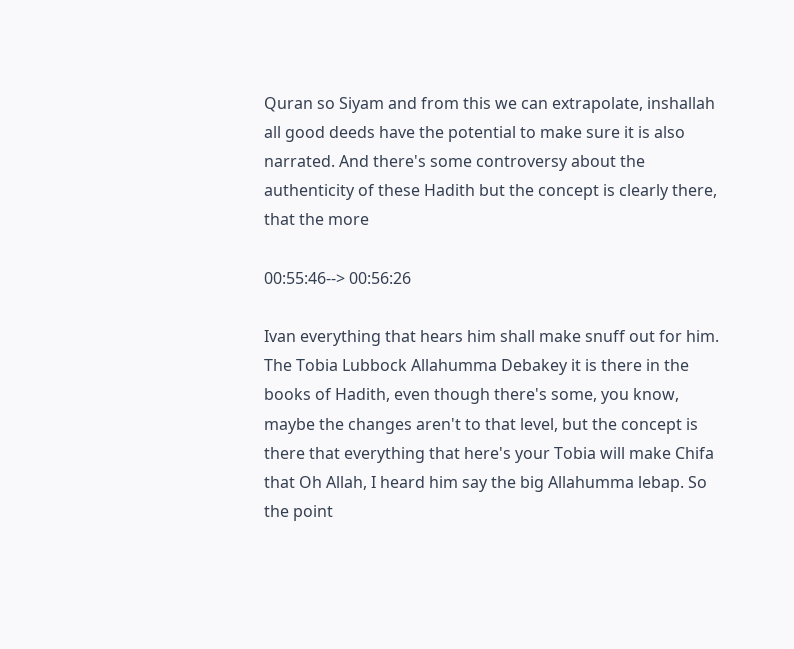Quran so Siyam and from this we can extrapolate, inshallah all good deeds have the potential to make sure it is also narrated. And there's some controversy about the authenticity of these Hadith but the concept is clearly there, that the more

00:55:46--> 00:56:26

Ivan everything that hears him shall make snuff out for him. The Tobia Lubbock Allahumma Debakey it is there in the books of Hadith, even though there's some, you know, maybe the changes aren't to that level, but the concept is there that everything that here's your Tobia will make Chifa that Oh Allah, I heard him say the big Allahumma lebap. So the point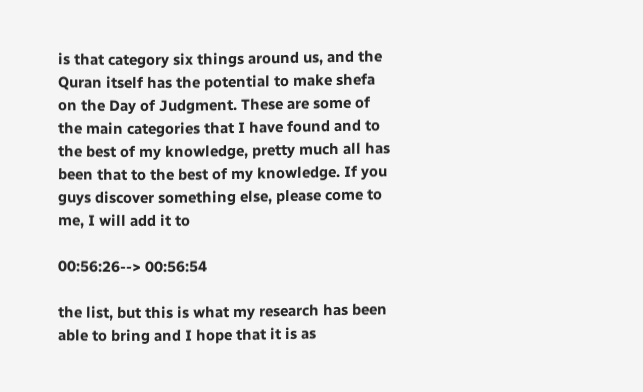is that category six things around us, and the Quran itself has the potential to make shefa on the Day of Judgment. These are some of the main categories that I have found and to the best of my knowledge, pretty much all has been that to the best of my knowledge. If you guys discover something else, please come to me, I will add it to

00:56:26--> 00:56:54

the list, but this is what my research has been able to bring and I hope that it is as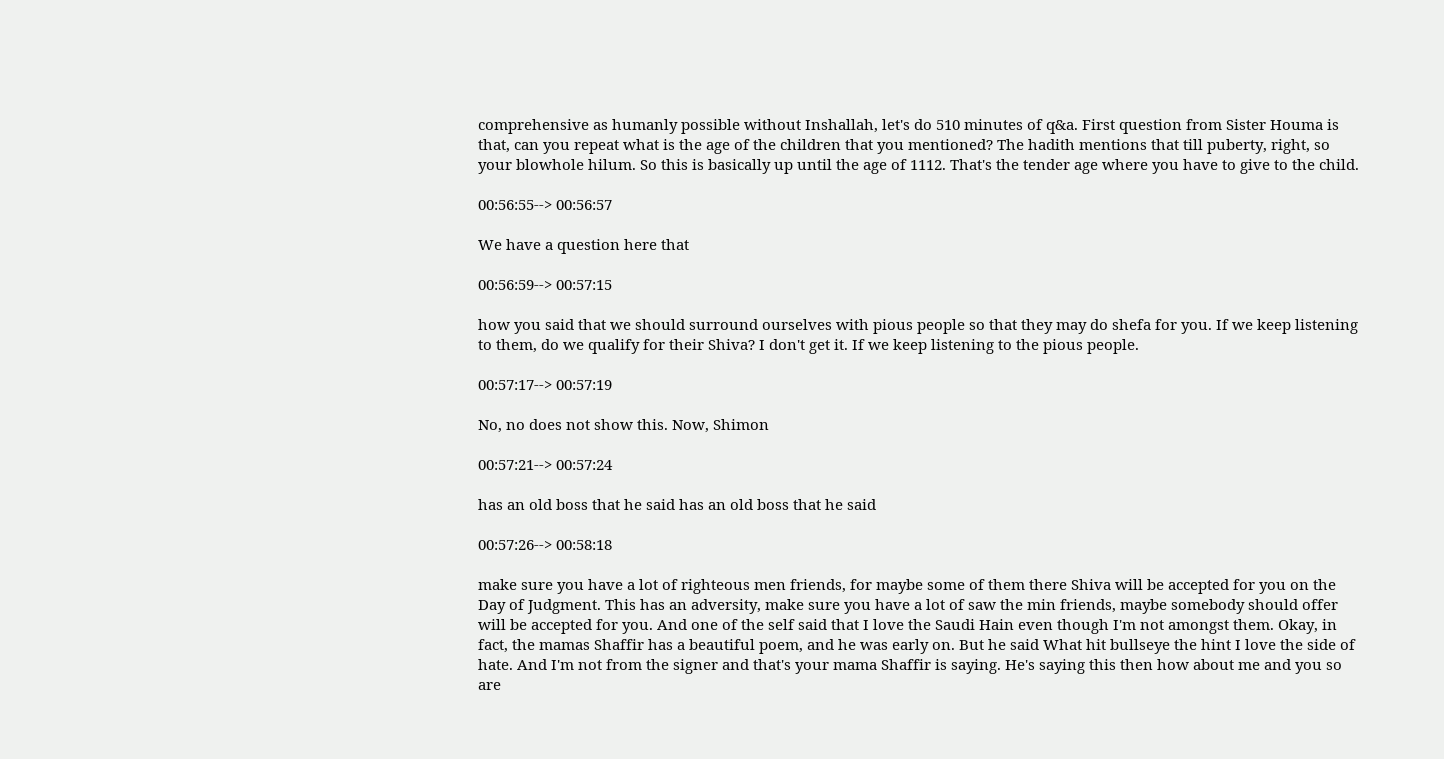comprehensive as humanly possible without Inshallah, let's do 510 minutes of q&a. First question from Sister Houma is that, can you repeat what is the age of the children that you mentioned? The hadith mentions that till puberty, right, so your blowhole hilum. So this is basically up until the age of 1112. That's the tender age where you have to give to the child.

00:56:55--> 00:56:57

We have a question here that

00:56:59--> 00:57:15

how you said that we should surround ourselves with pious people so that they may do shefa for you. If we keep listening to them, do we qualify for their Shiva? I don't get it. If we keep listening to the pious people.

00:57:17--> 00:57:19

No, no does not show this. Now, Shimon

00:57:21--> 00:57:24

has an old boss that he said has an old boss that he said

00:57:26--> 00:58:18

make sure you have a lot of righteous men friends, for maybe some of them there Shiva will be accepted for you on the Day of Judgment. This has an adversity, make sure you have a lot of saw the min friends, maybe somebody should offer will be accepted for you. And one of the self said that I love the Saudi Hain even though I'm not amongst them. Okay, in fact, the mamas Shaffir has a beautiful poem, and he was early on. But he said What hit bullseye the hint I love the side of hate. And I'm not from the signer and that's your mama Shaffir is saying. He's saying this then how about me and you so are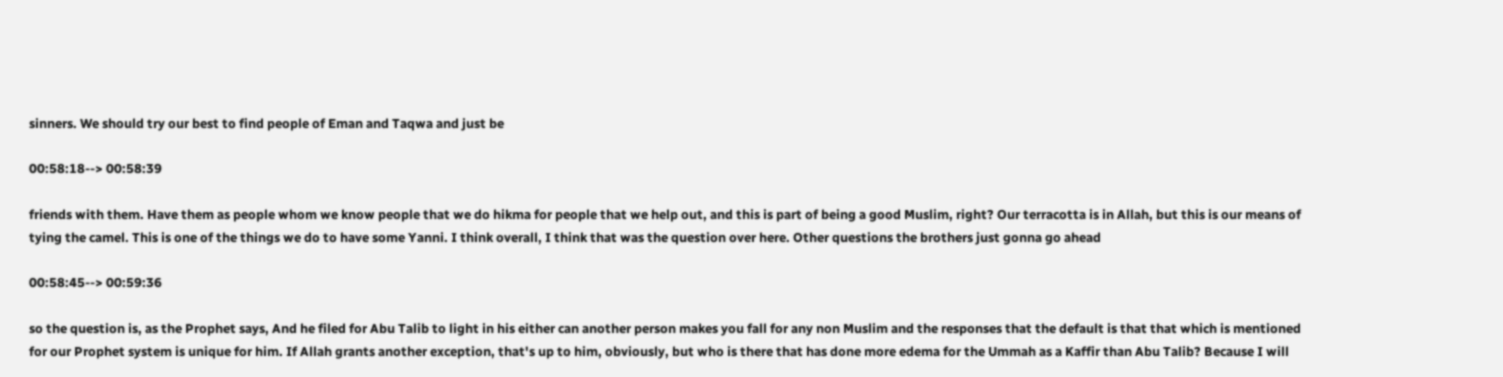sinners. We should try our best to find people of Eman and Taqwa and just be

00:58:18--> 00:58:39

friends with them. Have them as people whom we know people that we do hikma for people that we help out, and this is part of being a good Muslim, right? Our terracotta is in Allah, but this is our means of tying the camel. This is one of the things we do to have some Yanni. I think overall, I think that was the question over here. Other questions the brothers just gonna go ahead

00:58:45--> 00:59:36

so the question is, as the Prophet says, And he filed for Abu Talib to light in his either can another person makes you fall for any non Muslim and the responses that the default is that that which is mentioned for our Prophet system is unique for him. If Allah grants another exception, that's up to him, obviously, but who is there that has done more edema for the Ummah as a Kaffir than Abu Talib? Because I will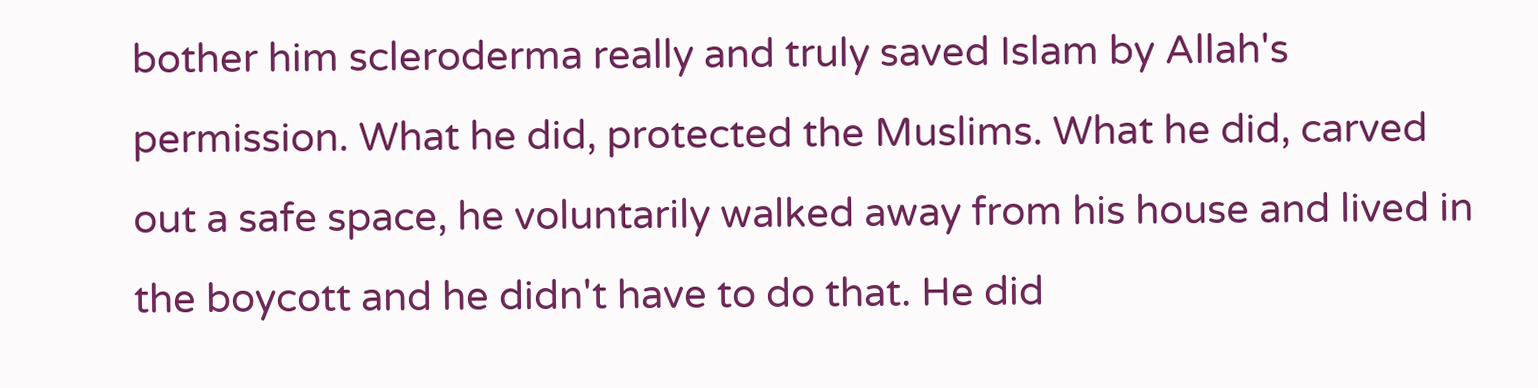bother him scleroderma really and truly saved Islam by Allah's permission. What he did, protected the Muslims. What he did, carved out a safe space, he voluntarily walked away from his house and lived in the boycott and he didn't have to do that. He did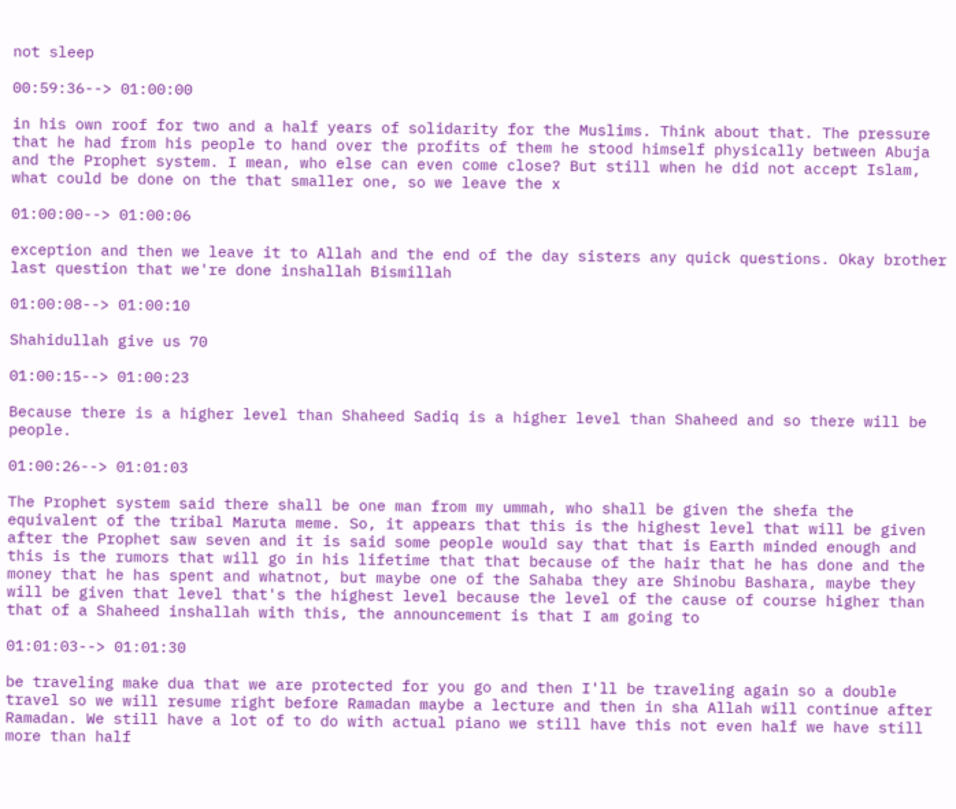not sleep

00:59:36--> 01:00:00

in his own roof for two and a half years of solidarity for the Muslims. Think about that. The pressure that he had from his people to hand over the profits of them he stood himself physically between Abuja and the Prophet system. I mean, who else can even come close? But still when he did not accept Islam, what could be done on the that smaller one, so we leave the x

01:00:00--> 01:00:06

exception and then we leave it to Allah and the end of the day sisters any quick questions. Okay brother last question that we're done inshallah Bismillah

01:00:08--> 01:00:10

Shahidullah give us 70

01:00:15--> 01:00:23

Because there is a higher level than Shaheed Sadiq is a higher level than Shaheed and so there will be people.

01:00:26--> 01:01:03

The Prophet system said there shall be one man from my ummah, who shall be given the shefa the equivalent of the tribal Maruta meme. So, it appears that this is the highest level that will be given after the Prophet saw seven and it is said some people would say that that is Earth minded enough and this is the rumors that will go in his lifetime that that because of the hair that he has done and the money that he has spent and whatnot, but maybe one of the Sahaba they are Shinobu Bashara, maybe they will be given that level that's the highest level because the level of the cause of course higher than that of a Shaheed inshallah with this, the announcement is that I am going to

01:01:03--> 01:01:30

be traveling make dua that we are protected for you go and then I'll be traveling again so a double travel so we will resume right before Ramadan maybe a lecture and then in sha Allah will continue after Ramadan. We still have a lot of to do with actual piano we still have this not even half we have still more than half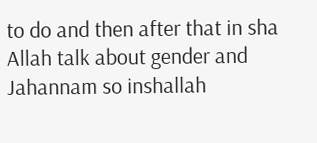to do and then after that in sha Allah talk about gender and Jahannam so inshallah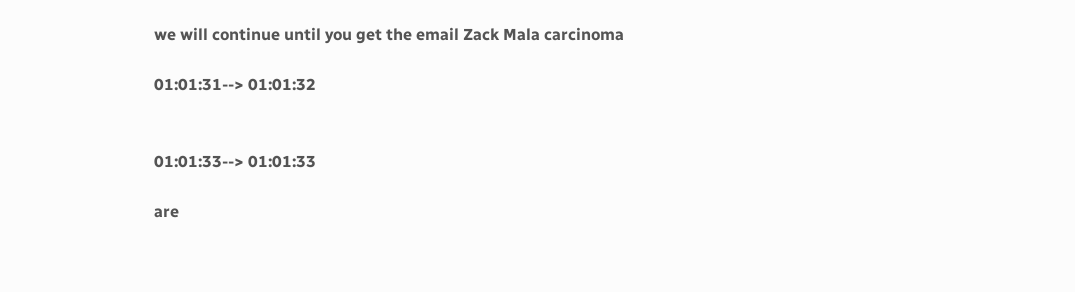we will continue until you get the email Zack Mala carcinoma

01:01:31--> 01:01:32


01:01:33--> 01:01:33

are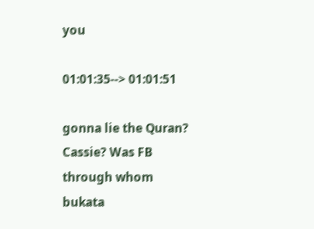you

01:01:35--> 01:01:51

gonna lie the Quran? Cassie? Was FB through whom bukata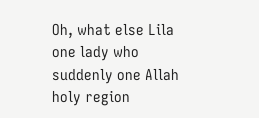Oh, what else Lila one lady who suddenly one Allah holy region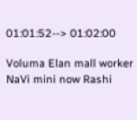01:01:52--> 01:02:00

Voluma Elan mall worker NaVi mini now Rashi